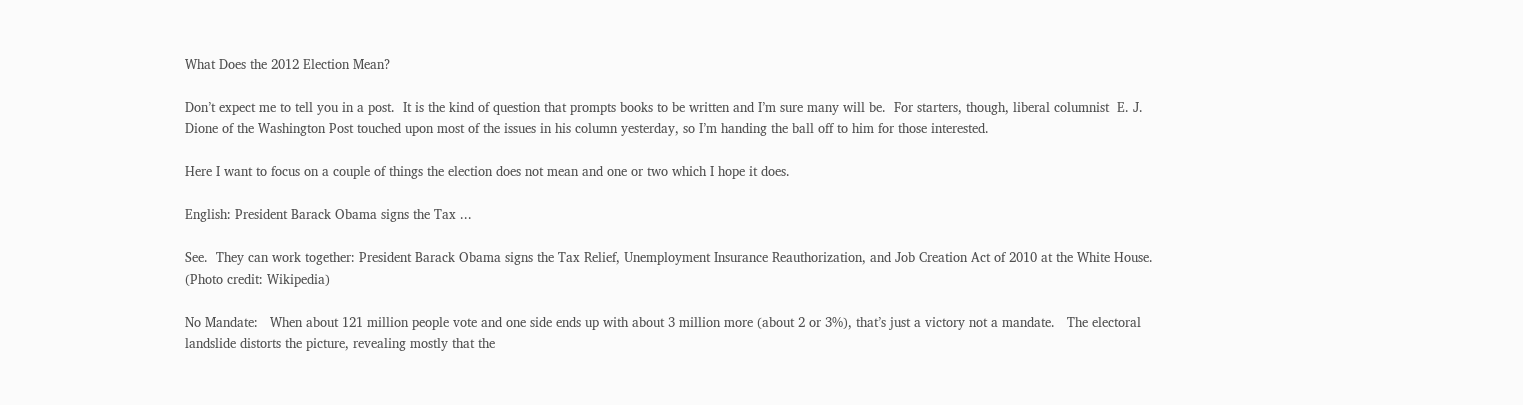What Does the 2012 Election Mean?

Don’t expect me to tell you in a post.  It is the kind of question that prompts books to be written and I’m sure many will be.  For starters, though, liberal columnist  E. J. Dione of the Washington Post touched upon most of the issues in his column yesterday, so I’m handing the ball off to him for those interested.

Here I want to focus on a couple of things the election does not mean and one or two which I hope it does.

English: President Barack Obama signs the Tax ...

See.  They can work together: President Barack Obama signs the Tax Relief, Unemployment Insurance Reauthorization, and Job Creation Act of 2010 at the White House. (Photo credit: Wikipedia)

No Mandate:   When about 121 million people vote and one side ends up with about 3 million more (about 2 or 3%), that’s just a victory not a mandate.   The electoral landslide distorts the picture, revealing mostly that the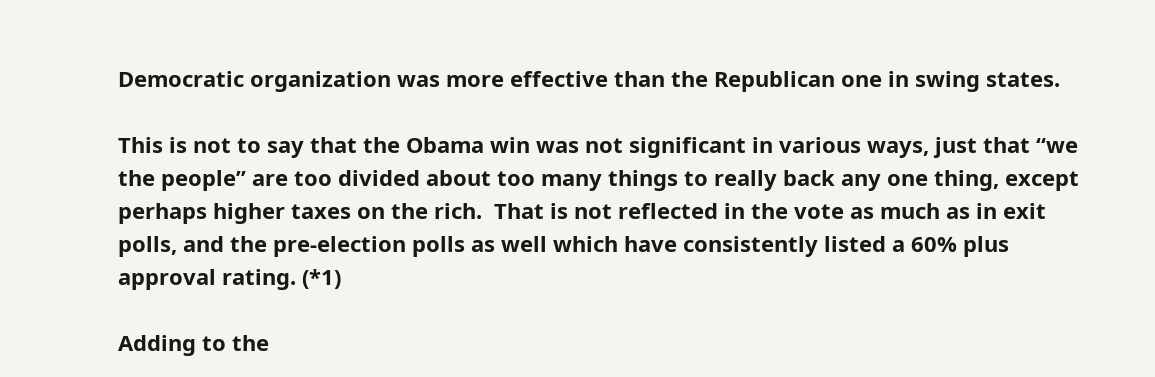Democratic organization was more effective than the Republican one in swing states.

This is not to say that the Obama win was not significant in various ways, just that “we the people” are too divided about too many things to really back any one thing, except perhaps higher taxes on the rich.  That is not reflected in the vote as much as in exit polls, and the pre-election polls as well which have consistently listed a 60% plus approval rating. (*1)

Adding to the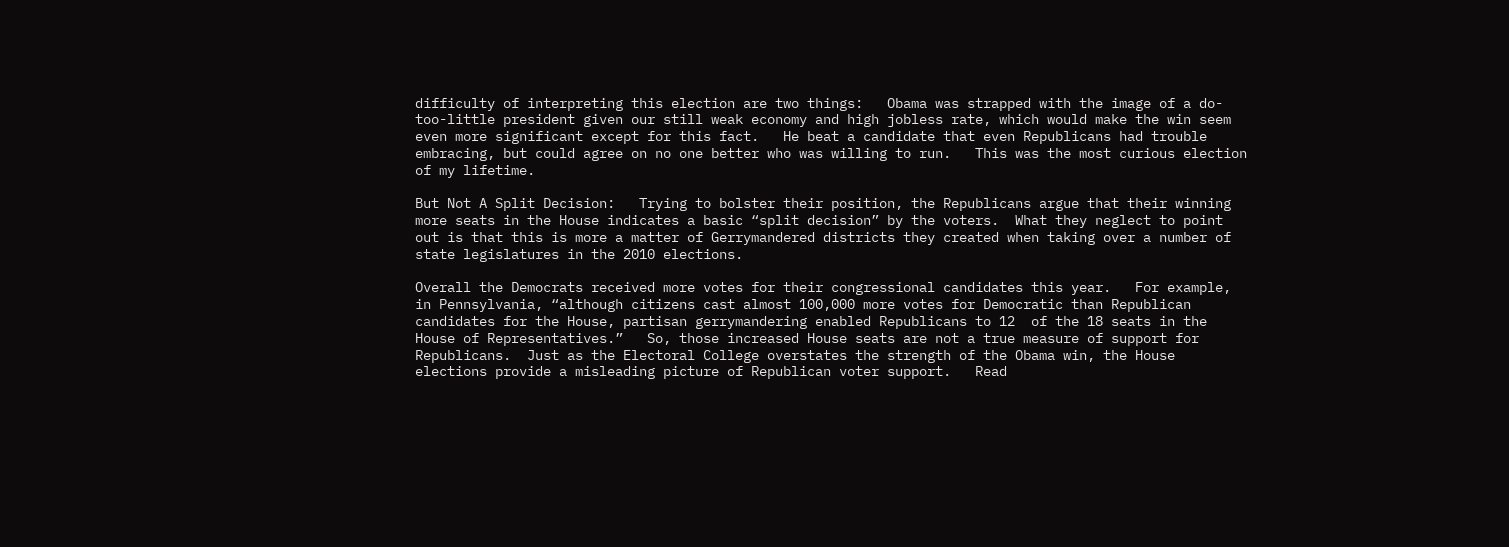difficulty of interpreting this election are two things:   Obama was strapped with the image of a do-too-little president given our still weak economy and high jobless rate, which would make the win seem even more significant except for this fact.   He beat a candidate that even Republicans had trouble embracing, but could agree on no one better who was willing to run.   This was the most curious election of my lifetime.

But Not A Split Decision:   Trying to bolster their position, the Republicans argue that their winning more seats in the House indicates a basic “split decision” by the voters.  What they neglect to point out is that this is more a matter of Gerrymandered districts they created when taking over a number of state legislatures in the 2010 elections.

Overall the Democrats received more votes for their congressional candidates this year.   For example, in Pennsylvania, “although citizens cast almost 100,000 more votes for Democratic than Republican candidates for the House, partisan gerrymandering enabled Republicans to 12  of the 18 seats in the House of Representatives.”   So, those increased House seats are not a true measure of support for Republicans.  Just as the Electoral College overstates the strength of the Obama win, the House elections provide a misleading picture of Republican voter support.   Read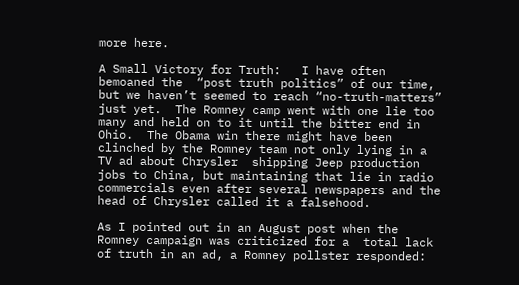more here.

A Small Victory for Truth:   I have often bemoaned the  “post truth politics” of our time, but we haven’t seemed to reach “no-truth-matters” just yet.  The Romney camp went with one lie too many and held on to it until the bitter end in Ohio.  The Obama win there might have been clinched by the Romney team not only lying in a TV ad about Chrysler  shipping Jeep production jobs to China, but maintaining that lie in radio commercials even after several newspapers and the head of Chrysler called it a falsehood.

As I pointed out in an August post when the Romney campaign was criticized for a  total lack of truth in an ad, a Romney pollster responded: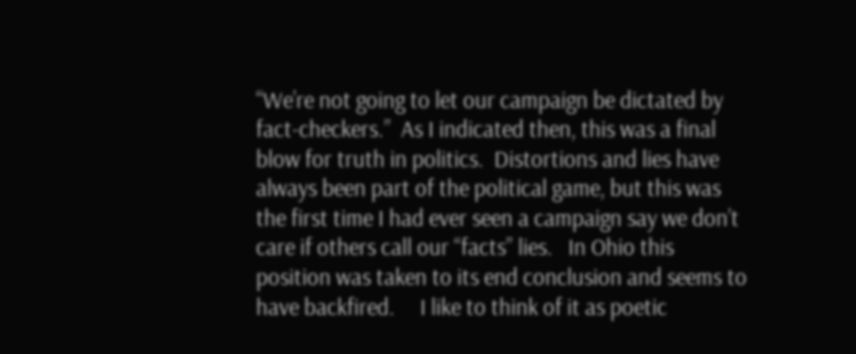“We’re not going to let our campaign be dictated by fact-checkers.”  As I indicated then, this was a final blow for truth in politics.  Distortions and lies have always been part of the political game, but this was the first time I had ever seen a campaign say we don’t care if others call our “facts” lies.   In Ohio this position was taken to its end conclusion and seems to have backfired.     I like to think of it as poetic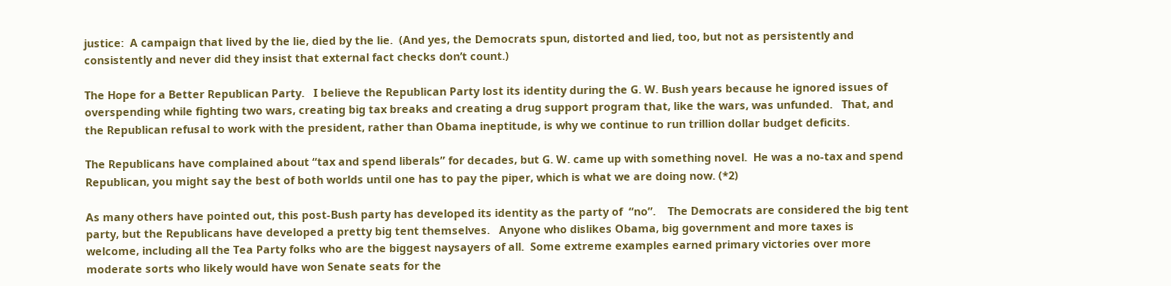justice:  A campaign that lived by the lie, died by the lie.  (And yes, the Democrats spun, distorted and lied, too, but not as persistently and consistently and never did they insist that external fact checks don’t count.)

The Hope for a Better Republican Party.   I believe the Republican Party lost its identity during the G. W. Bush years because he ignored issues of overspending while fighting two wars, creating big tax breaks and creating a drug support program that, like the wars, was unfunded.   That, and the Republican refusal to work with the president, rather than Obama ineptitude, is why we continue to run trillion dollar budget deficits.

The Republicans have complained about “tax and spend liberals” for decades, but G. W. came up with something novel.  He was a no-tax and spend Republican, you might say the best of both worlds until one has to pay the piper, which is what we are doing now. (*2)

As many others have pointed out, this post-Bush party has developed its identity as the party of  “no”.    The Democrats are considered the big tent party, but the Republicans have developed a pretty big tent themselves.   Anyone who dislikes Obama, big government and more taxes is welcome, including all the Tea Party folks who are the biggest naysayers of all.  Some extreme examples earned primary victories over more moderate sorts who likely would have won Senate seats for the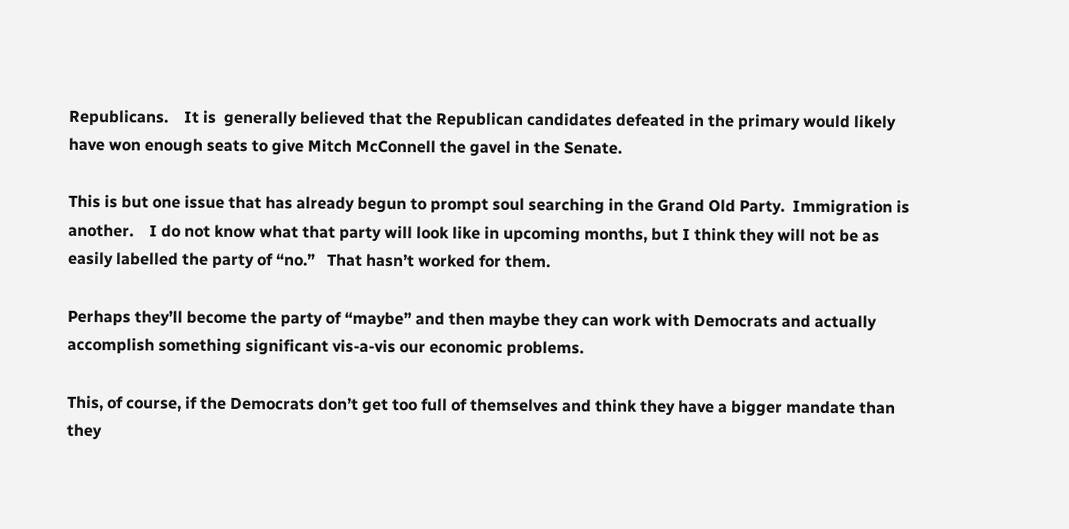Republicans.    It is  generally believed that the Republican candidates defeated in the primary would likely have won enough seats to give Mitch McConnell the gavel in the Senate.

This is but one issue that has already begun to prompt soul searching in the Grand Old Party.  Immigration is another.    I do not know what that party will look like in upcoming months, but I think they will not be as easily labelled the party of “no.”   That hasn’t worked for them.

Perhaps they’ll become the party of “maybe” and then maybe they can work with Democrats and actually accomplish something significant vis-a-vis our economic problems.

This, of course, if the Democrats don’t get too full of themselves and think they have a bigger mandate than they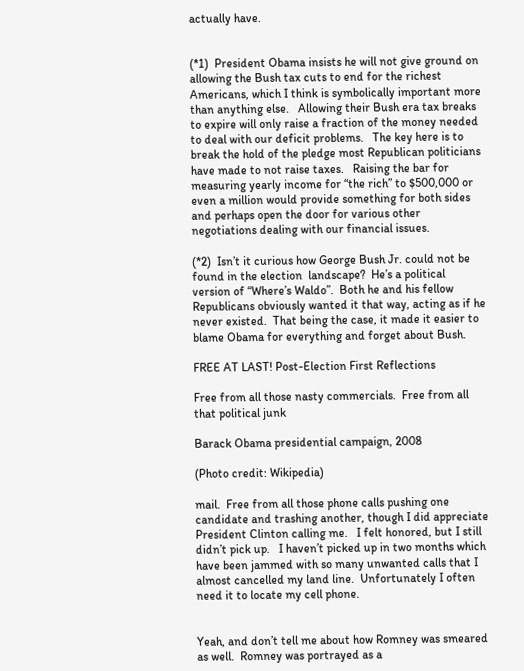actually have.


(*1)  President Obama insists he will not give ground on allowing the Bush tax cuts to end for the richest Americans, which I think is symbolically important more than anything else.   Allowing their Bush era tax breaks to expire will only raise a fraction of the money needed to deal with our deficit problems.   The key here is to break the hold of the pledge most Republican politicians have made to not raise taxes.   Raising the bar for measuring yearly income for “the rich” to $500,000 or even a million would provide something for both sides and perhaps open the door for various other negotiations dealing with our financial issues.

(*2)  Isn’t it curious how George Bush Jr. could not be found in the election  landscape?  He’s a political version of “Where’s Waldo”.  Both he and his fellow Republicans obviously wanted it that way, acting as if he never existed.  That being the case, it made it easier to blame Obama for everything and forget about Bush.

FREE AT LAST! Post-Election First Reflections

Free from all those nasty commercials.  Free from all that political junk

Barack Obama presidential campaign, 2008

(Photo credit: Wikipedia)

mail.  Free from all those phone calls pushing one candidate and trashing another, though I did appreciate President Clinton calling me.   I felt honored, but I still didn’t pick up.   I haven’t picked up in two months which have been jammed with so many unwanted calls that I almost cancelled my land line.  Unfortunately I often need it to locate my cell phone.


Yeah, and don’t tell me about how Romney was smeared as well.  Romney was portrayed as a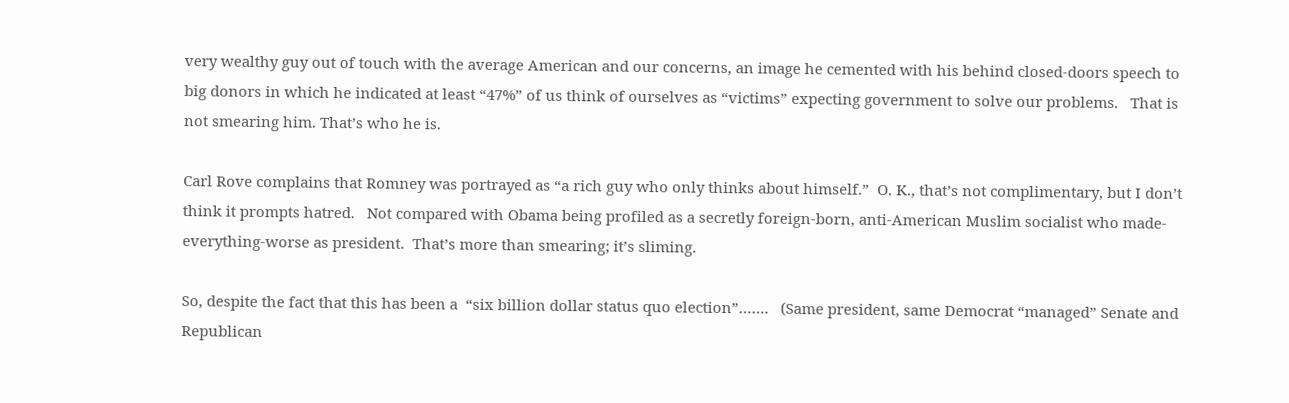very wealthy guy out of touch with the average American and our concerns, an image he cemented with his behind closed-doors speech to big donors in which he indicated at least “47%” of us think of ourselves as “victims” expecting government to solve our problems.   That is not smearing him. That’s who he is.

Carl Rove complains that Romney was portrayed as “a rich guy who only thinks about himself.”  O. K., that’s not complimentary, but I don’t think it prompts hatred.   Not compared with Obama being profiled as a secretly foreign-born, anti-American Muslim socialist who made-everything-worse as president.  That’s more than smearing; it’s sliming.

So, despite the fact that this has been a  “six billion dollar status quo election”…….   (Same president, same Democrat “managed” Senate and Republican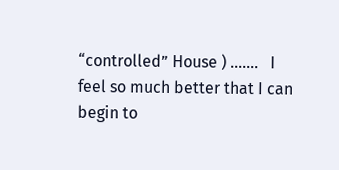“controlled” House ) …….   I feel so much better that I can begin to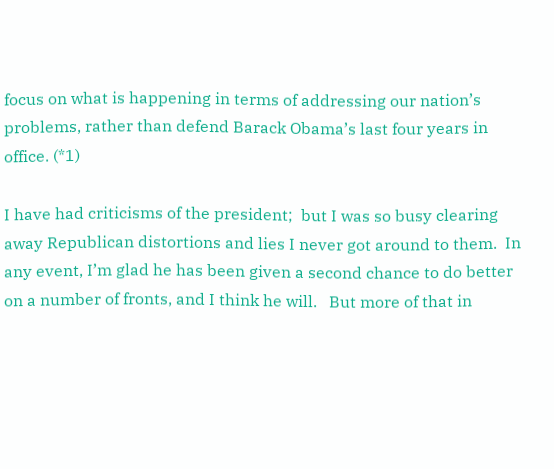focus on what is happening in terms of addressing our nation’s problems, rather than defend Barack Obama’s last four years in office. (*1)

I have had criticisms of the president;  but I was so busy clearing away Republican distortions and lies I never got around to them.  In any event, I’m glad he has been given a second chance to do better on a number of fronts, and I think he will.   But more of that in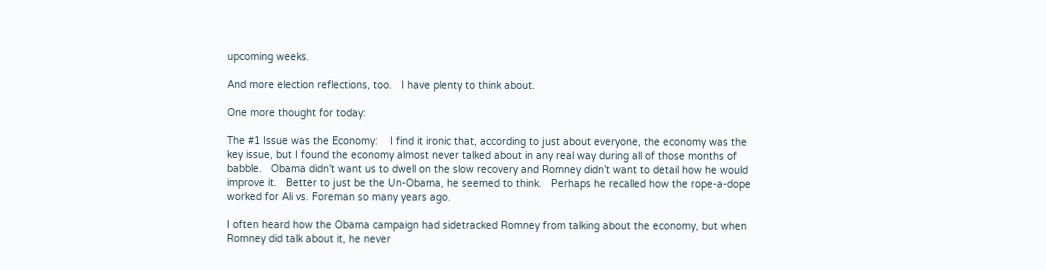upcoming weeks.

And more election reflections, too.   I have plenty to think about.

One more thought for today:

The #1 Issue was the Economy:    I find it ironic that, according to just about everyone, the economy was the key issue, but I found the economy almost never talked about in any real way during all of those months of babble.   Obama didn’t want us to dwell on the slow recovery and Romney didn’t want to detail how he would improve it.   Better to just be the Un-Obama, he seemed to think.   Perhaps he recalled how the rope-a-dope worked for Ali vs. Foreman so many years ago.

I often heard how the Obama campaign had sidetracked Romney from talking about the economy, but when Romney did talk about it, he never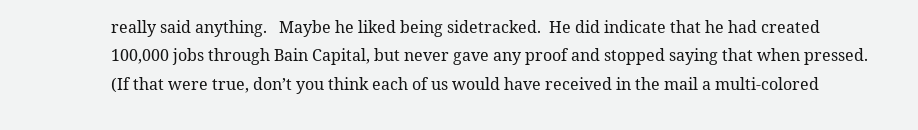really said anything.   Maybe he liked being sidetracked.  He did indicate that he had created 100,000 jobs through Bain Capital, but never gave any proof and stopped saying that when pressed.  (If that were true, don’t you think each of us would have received in the mail a multi-colored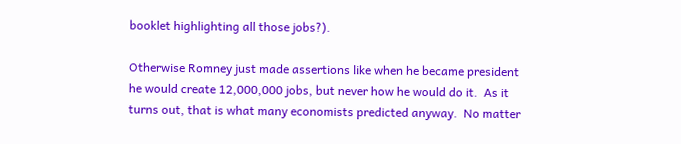booklet highlighting all those jobs?).

Otherwise Romney just made assertions like when he became president he would create 12,000,000 jobs, but never how he would do it.  As it turns out, that is what many economists predicted anyway.  No matter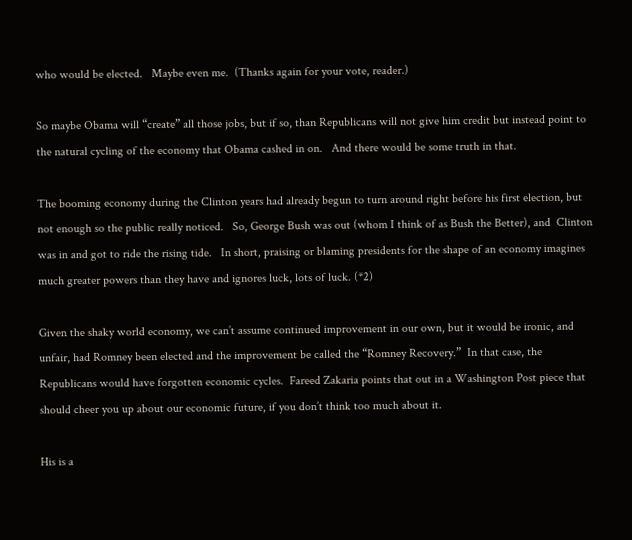who would be elected.   Maybe even me.  (Thanks again for your vote, reader.)

So maybe Obama will “create” all those jobs, but if so, than Republicans will not give him credit but instead point to the natural cycling of the economy that Obama cashed in on.   And there would be some truth in that.

The booming economy during the Clinton years had already begun to turn around right before his first election, but not enough so the public really noticed.   So, George Bush was out (whom I think of as Bush the Better), and  Clinton was in and got to ride the rising tide.   In short, praising or blaming presidents for the shape of an economy imagines much greater powers than they have and ignores luck, lots of luck. (*2)

Given the shaky world economy, we can’t assume continued improvement in our own, but it would be ironic, and unfair, had Romney been elected and the improvement be called the “Romney Recovery.”  In that case, the Republicans would have forgotten economic cycles.  Fareed Zakaria points that out in a Washington Post piece that should cheer you up about our economic future, if you don’t think too much about it.

His is a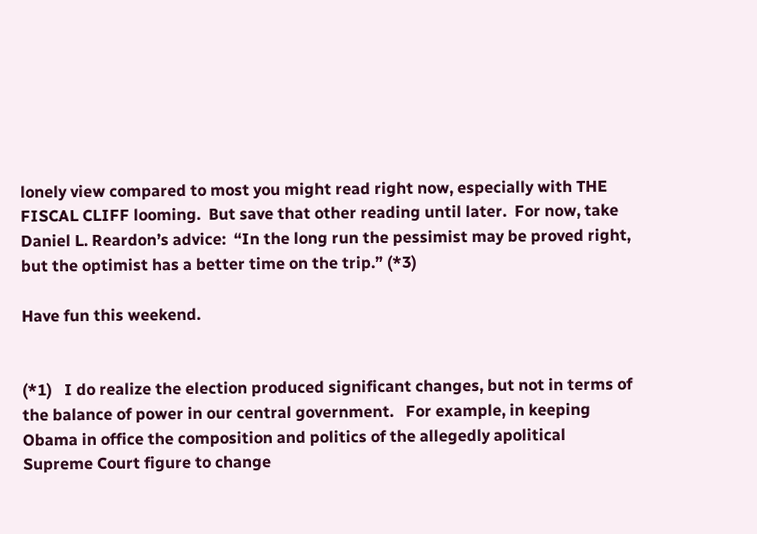lonely view compared to most you might read right now, especially with THE FISCAL CLIFF looming.  But save that other reading until later.  For now, take Daniel L. Reardon’s advice:  “In the long run the pessimist may be proved right, but the optimist has a better time on the trip.” (*3)

Have fun this weekend.


(*1)   I do realize the election produced significant changes, but not in terms of the balance of power in our central government.   For example, in keeping Obama in office the composition and politics of the allegedly apolitical Supreme Court figure to change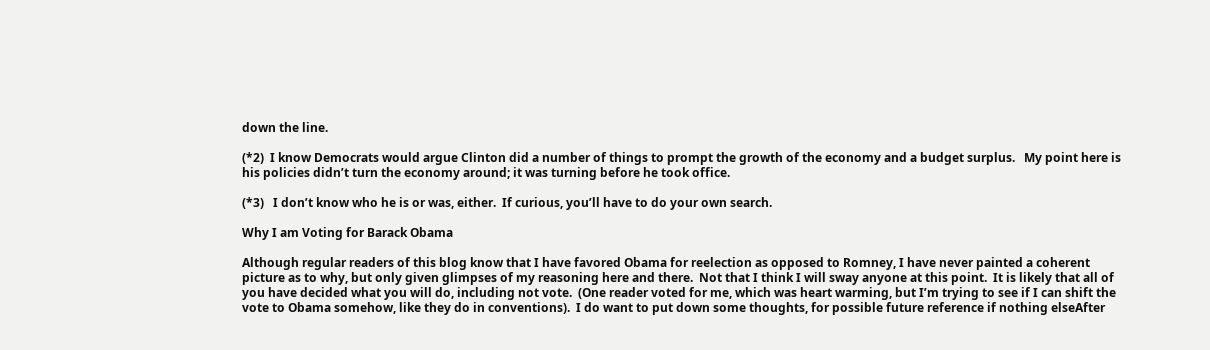down the line.

(*2)  I know Democrats would argue Clinton did a number of things to prompt the growth of the economy and a budget surplus.   My point here is his policies didn’t turn the economy around; it was turning before he took office.

(*3)   I don’t know who he is or was, either.  If curious, you’ll have to do your own search.

Why I am Voting for Barack Obama

Although regular readers of this blog know that I have favored Obama for reelection as opposed to Romney, I have never painted a coherent picture as to why, but only given glimpses of my reasoning here and there.  Not that I think I will sway anyone at this point.  It is likely that all of you have decided what you will do, including not vote.  (One reader voted for me, which was heart warming, but I’m trying to see if I can shift the vote to Obama somehow, like they do in conventions).  I do want to put down some thoughts, for possible future reference if nothing elseAfter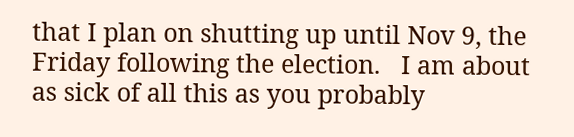that I plan on shutting up until Nov 9, the Friday following the election.   I am about as sick of all this as you probably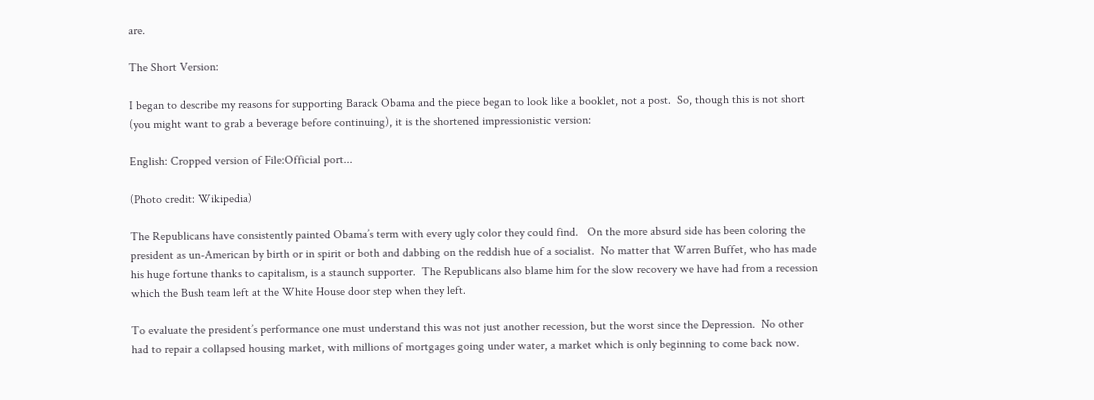are.

The Short Version:

I began to describe my reasons for supporting Barack Obama and the piece began to look like a booklet, not a post.  So, though this is not short (you might want to grab a beverage before continuing), it is the shortened impressionistic version:

English: Cropped version of File:Official port...

(Photo credit: Wikipedia)

The Republicans have consistently painted Obama’s term with every ugly color they could find.   On the more absurd side has been coloring the president as un-American by birth or in spirit or both and dabbing on the reddish hue of a socialist.  No matter that Warren Buffet, who has made his huge fortune thanks to capitalism, is a staunch supporter.  The Republicans also blame him for the slow recovery we have had from a recession which the Bush team left at the White House door step when they left.

To evaluate the president’s performance one must understand this was not just another recession, but the worst since the Depression.  No other had to repair a collapsed housing market, with millions of mortgages going under water, a market which is only beginning to come back now.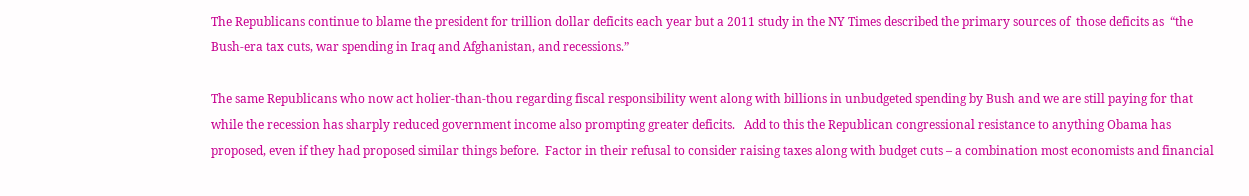The Republicans continue to blame the president for trillion dollar deficits each year but a 2011 study in the NY Times described the primary sources of  those deficits as  “the Bush-era tax cuts, war spending in Iraq and Afghanistan, and recessions.”

The same Republicans who now act holier-than-thou regarding fiscal responsibility went along with billions in unbudgeted spending by Bush and we are still paying for that while the recession has sharply reduced government income also prompting greater deficits.   Add to this the Republican congressional resistance to anything Obama has proposed, even if they had proposed similar things before.  Factor in their refusal to consider raising taxes along with budget cuts – a combination most economists and financial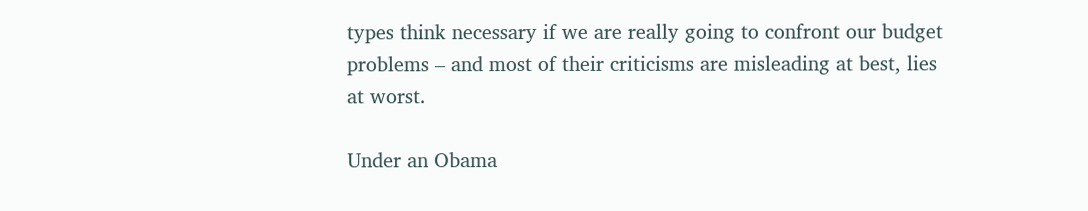types think necessary if we are really going to confront our budget problems – and most of their criticisms are misleading at best, lies at worst.

Under an Obama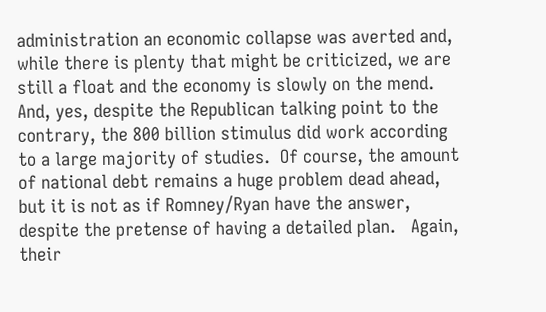administration an economic collapse was averted and, while there is plenty that might be criticized, we are still a float and the economy is slowly on the mend.   And, yes, despite the Republican talking point to the contrary, the 800 billion stimulus did work according to a large majority of studies.  Of course, the amount of national debt remains a huge problem dead ahead, but it is not as if Romney/Ryan have the answer, despite the pretense of having a detailed plan.   Again, their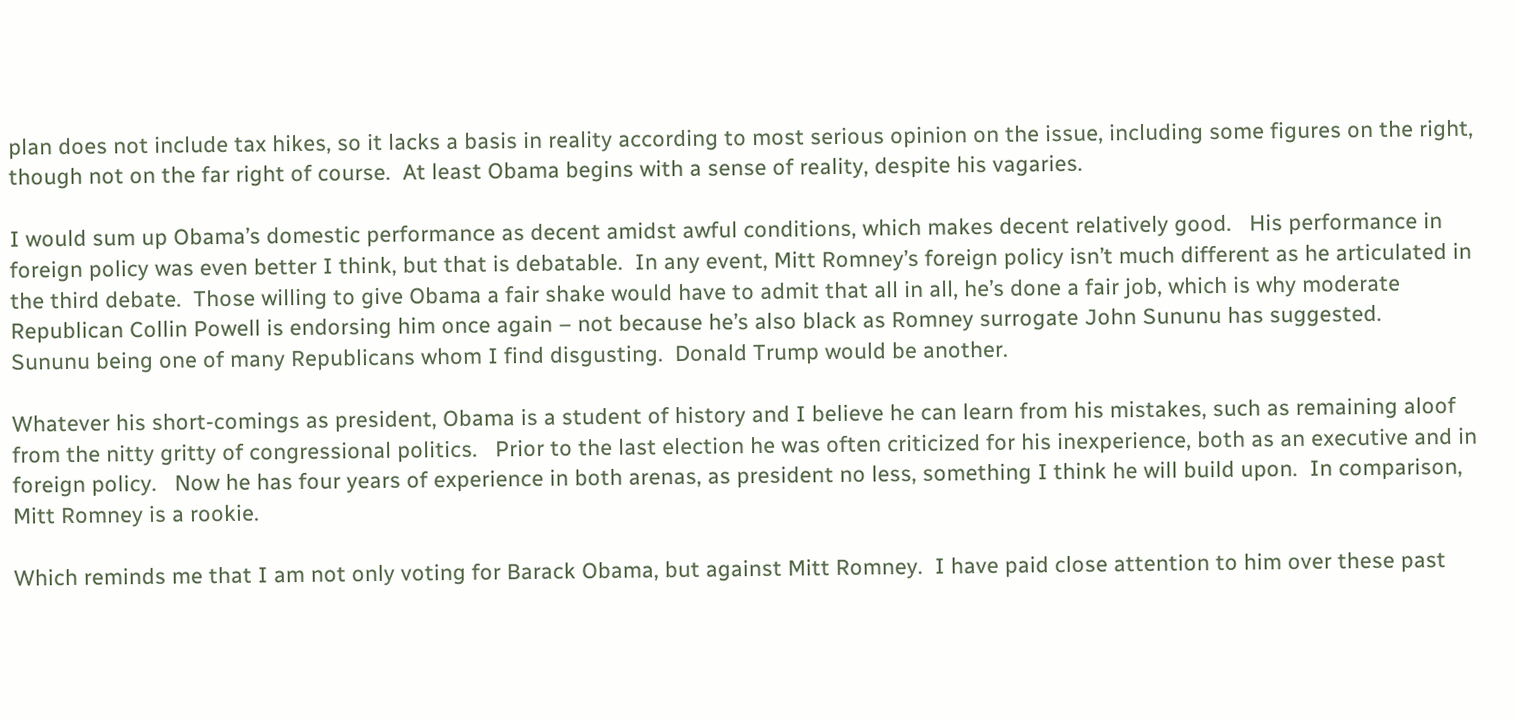plan does not include tax hikes, so it lacks a basis in reality according to most serious opinion on the issue, including some figures on the right, though not on the far right of course.  At least Obama begins with a sense of reality, despite his vagaries.

I would sum up Obama’s domestic performance as decent amidst awful conditions, which makes decent relatively good.   His performance in foreign policy was even better I think, but that is debatable.  In any event, Mitt Romney’s foreign policy isn’t much different as he articulated in the third debate.  Those willing to give Obama a fair shake would have to admit that all in all, he’s done a fair job, which is why moderate Republican Collin Powell is endorsing him once again – not because he’s also black as Romney surrogate John Sununu has suggested.   Sununu being one of many Republicans whom I find disgusting.  Donald Trump would be another.

Whatever his short-comings as president, Obama is a student of history and I believe he can learn from his mistakes, such as remaining aloof from the nitty gritty of congressional politics.   Prior to the last election he was often criticized for his inexperience, both as an executive and in foreign policy.   Now he has four years of experience in both arenas, as president no less, something I think he will build upon.  In comparison, Mitt Romney is a rookie.

Which reminds me that I am not only voting for Barack Obama, but against Mitt Romney.  I have paid close attention to him over these past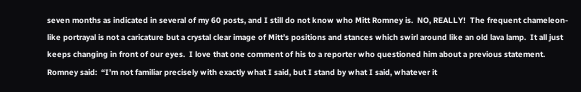seven months as indicated in several of my 60 posts, and I still do not know who Mitt Romney is.  NO, REALLY!  The frequent chameleon-like portrayal is not a caricature but a crystal clear image of Mitt’s positions and stances which swirl around like an old lava lamp.  It all just keeps changing in front of our eyes.  I love that one comment of his to a reporter who questioned him about a previous statement.  Romney said:  “I’m not familiar precisely with exactly what I said, but I stand by what I said, whatever it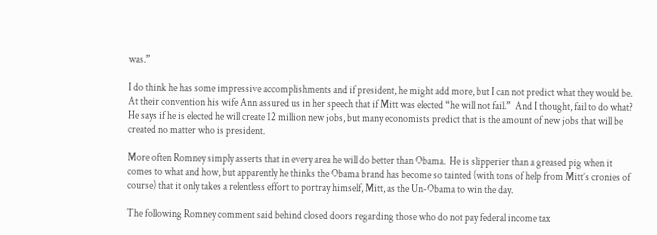was.”

I do think he has some impressive accomplishments and if president, he might add more, but I can not predict what they would be.  At their convention his wife Ann assured us in her speech that if Mitt was elected “he will not fail.”  And I thought, fail to do what?   He says if he is elected he will create 12 million new jobs, but many economists predict that is the amount of new jobs that will be created no matter who is president.

More often Romney simply asserts that in every area he will do better than Obama.  He is slipperier than a greased pig when it comes to what and how, but apparently he thinks the Obama brand has become so tainted (with tons of help from Mitt’s cronies of course) that it only takes a relentless effort to portray himself, Mitt, as the Un-Obama to win the day.

The following Romney comment said behind closed doors regarding those who do not pay federal income tax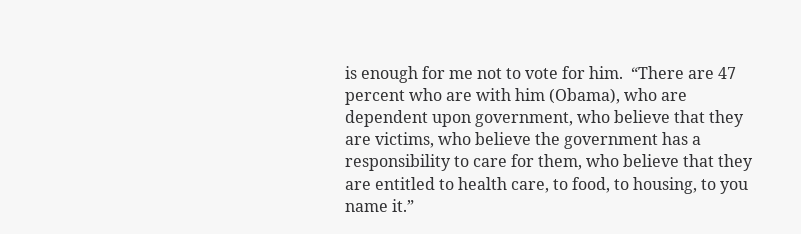is enough for me not to vote for him.  “There are 47 percent who are with him (Obama), who are dependent upon government, who believe that they are victims, who believe the government has a responsibility to care for them, who believe that they are entitled to health care, to food, to housing, to you name it.”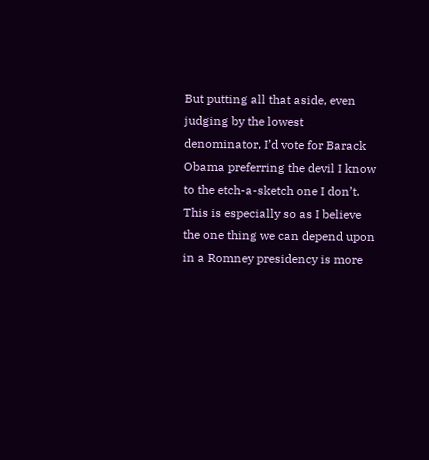But putting all that aside, even judging by the lowest denominator, I’d vote for Barack Obama preferring the devil I know to the etch-a-sketch one I don’t.  This is especially so as I believe the one thing we can depend upon in a Romney presidency is more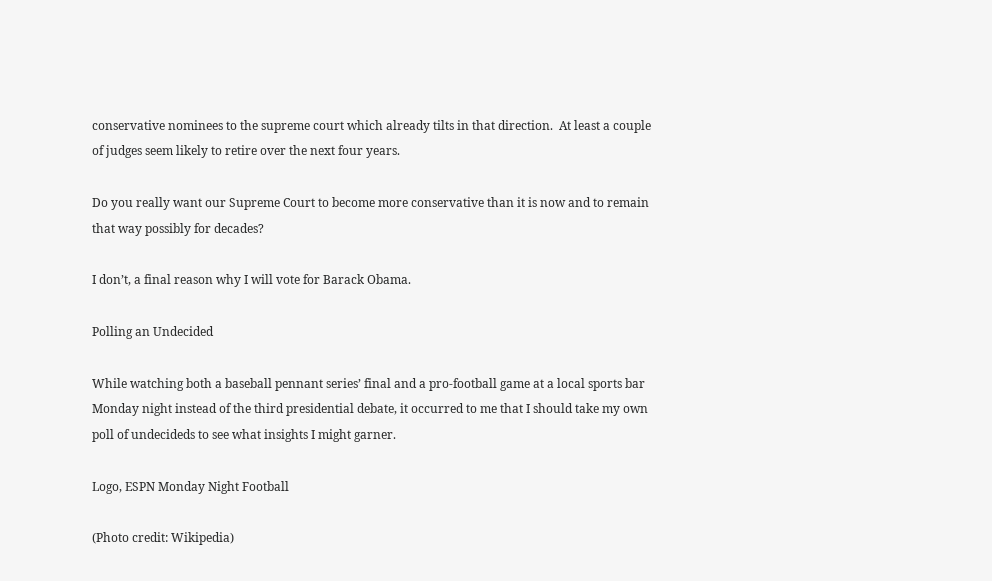conservative nominees to the supreme court which already tilts in that direction.  At least a couple of judges seem likely to retire over the next four years.

Do you really want our Supreme Court to become more conservative than it is now and to remain that way possibly for decades?

I don’t, a final reason why I will vote for Barack Obama.

Polling an Undecided

While watching both a baseball pennant series’ final and a pro-football game at a local sports bar Monday night instead of the third presidential debate, it occurred to me that I should take my own poll of undecideds to see what insights I might garner.

Logo, ESPN Monday Night Football

(Photo credit: Wikipedia)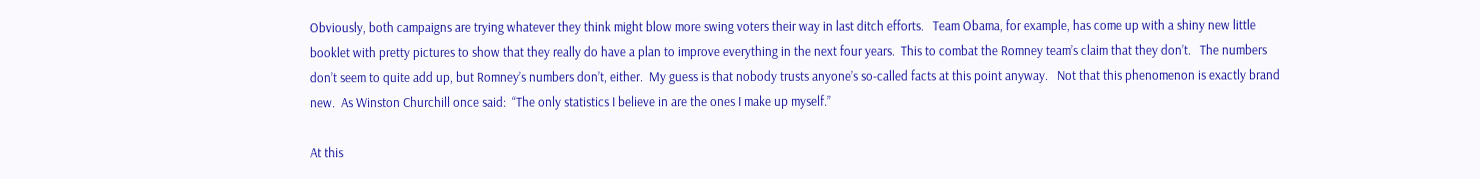Obviously, both campaigns are trying whatever they think might blow more swing voters their way in last ditch efforts.   Team Obama, for example, has come up with a shiny new little booklet with pretty pictures to show that they really do have a plan to improve everything in the next four years.  This to combat the Romney team’s claim that they don’t.   The numbers don’t seem to quite add up, but Romney’s numbers don’t, either.  My guess is that nobody trusts anyone’s so-called facts at this point anyway.   Not that this phenomenon is exactly brand new.  As Winston Churchill once said:  “The only statistics I believe in are the ones I make up myself.”

At this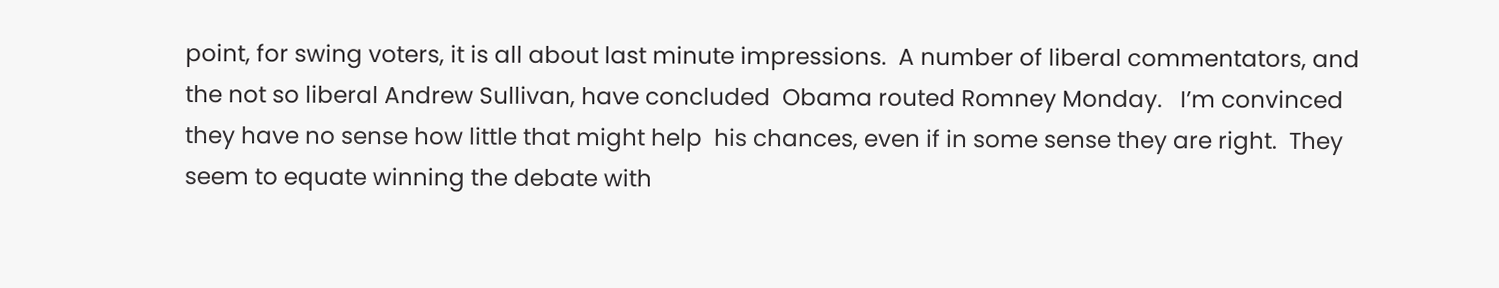point, for swing voters, it is all about last minute impressions.  A number of liberal commentators, and the not so liberal Andrew Sullivan, have concluded  Obama routed Romney Monday.   I’m convinced they have no sense how little that might help  his chances, even if in some sense they are right.  They seem to equate winning the debate with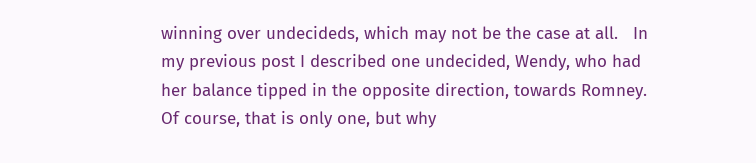winning over undecideds, which may not be the case at all.   In my previous post I described one undecided, Wendy, who had her balance tipped in the opposite direction, towards Romney.   Of course, that is only one, but why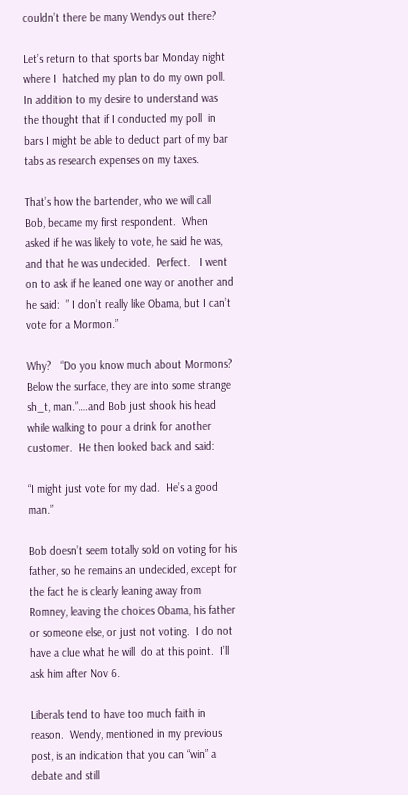couldn’t there be many Wendys out there?

Let’s return to that sports bar Monday night where I  hatched my plan to do my own poll.   In addition to my desire to understand was the thought that if I conducted my poll  in bars I might be able to deduct part of my bar tabs as research expenses on my taxes.

That’s how the bartender, who we will call Bob, became my first respondent.  When asked if he was likely to vote, he said he was, and that he was undecided.  Perfect.   I went on to ask if he leaned one way or another and he said:  ” I don’t really like Obama, but I can’t vote for a Mormon.”

Why?   “Do you know much about Mormons?    Below the surface, they are into some strange sh_t, man.”….and Bob just shook his head while walking to pour a drink for another customer.  He then looked back and said:

“I might just vote for my dad.  He’s a good man.”

Bob doesn’t seem totally sold on voting for his father, so he remains an undecided, except for the fact he is clearly leaning away from Romney, leaving the choices Obama, his father or someone else, or just not voting.  I do not have a clue what he will  do at this point.  I’ll ask him after Nov 6.

Liberals tend to have too much faith in reason.  Wendy, mentioned in my previous post, is an indication that you can “win” a debate and still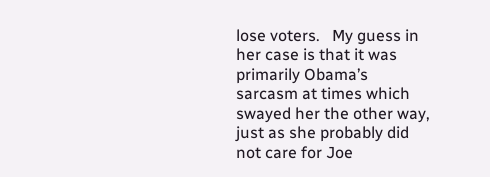lose voters.   My guess in her case is that it was primarily Obama’s sarcasm at times which swayed her the other way, just as she probably did not care for Joe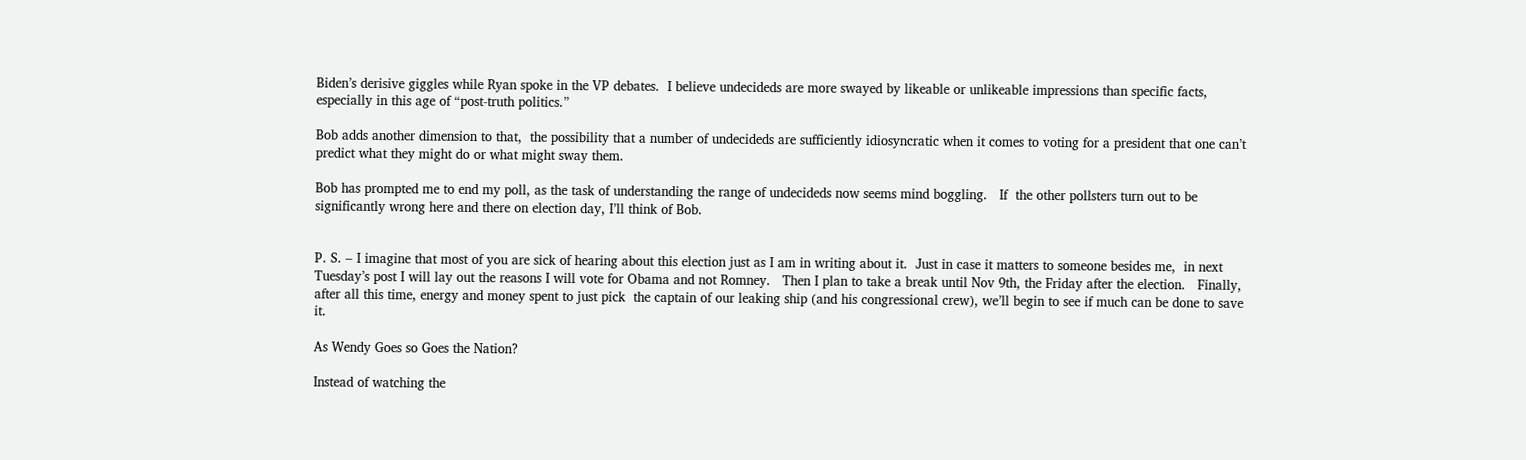Biden’s derisive giggles while Ryan spoke in the VP debates.  I believe undecideds are more swayed by likeable or unlikeable impressions than specific facts, especially in this age of “post-truth politics.”

Bob adds another dimension to that,  the possibility that a number of undecideds are sufficiently idiosyncratic when it comes to voting for a president that one can’t predict what they might do or what might sway them.

Bob has prompted me to end my poll, as the task of understanding the range of undecideds now seems mind boggling.   If  the other pollsters turn out to be significantly wrong here and there on election day, I’ll think of Bob.


P. S. – I imagine that most of you are sick of hearing about this election just as I am in writing about it.  Just in case it matters to someone besides me,  in next Tuesday’s post I will lay out the reasons I will vote for Obama and not Romney.   Then I plan to take a break until Nov 9th, the Friday after the election.   Finally, after all this time, energy and money spent to just pick  the captain of our leaking ship (and his congressional crew), we’ll begin to see if much can be done to save it.

As Wendy Goes so Goes the Nation?

Instead of watching the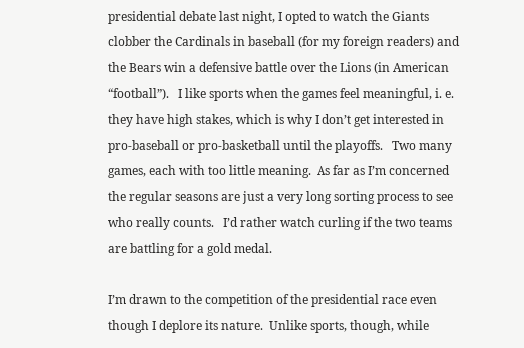presidential debate last night, I opted to watch the Giants clobber the Cardinals in baseball (for my foreign readers) and the Bears win a defensive battle over the Lions (in American “football”).   I like sports when the games feel meaningful, i. e. they have high stakes, which is why I don’t get interested in pro-baseball or pro-basketball until the playoffs.   Two many games, each with too little meaning.  As far as I’m concerned the regular seasons are just a very long sorting process to see who really counts.   I’d rather watch curling if the two teams are battling for a gold medal.

I’m drawn to the competition of the presidential race even though I deplore its nature.  Unlike sports, though, while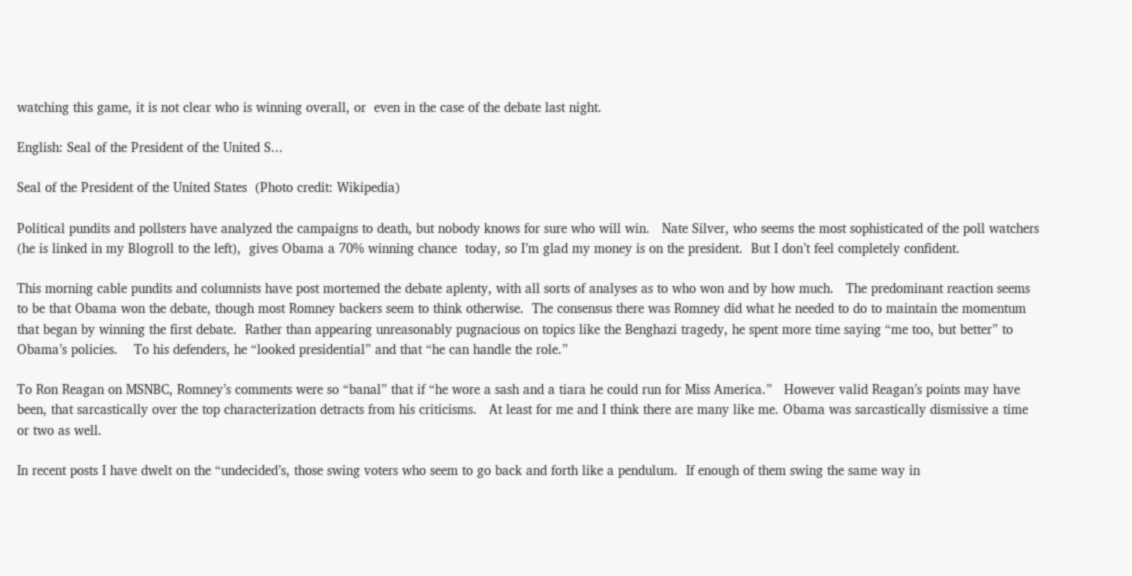watching this game, it is not clear who is winning overall, or  even in the case of the debate last night.

English: Seal of the President of the United S...

Seal of the President of the United States  (Photo credit: Wikipedia)

Political pundits and pollsters have analyzed the campaigns to death, but nobody knows for sure who will win.   Nate Silver, who seems the most sophisticated of the poll watchers (he is linked in my Blogroll to the left),  gives Obama a 70% winning chance  today, so I’m glad my money is on the president.  But I don’t feel completely confident.

This morning cable pundits and columnists have post mortemed the debate aplenty, with all sorts of analyses as to who won and by how much.   The predominant reaction seems to be that Obama won the debate, though most Romney backers seem to think otherwise.  The consensus there was Romney did what he needed to do to maintain the momentum that began by winning the first debate.  Rather than appearing unreasonably pugnacious on topics like the Benghazi tragedy, he spent more time saying “me too, but better” to Obama’s policies.    To his defenders, he “looked presidential” and that “he can handle the role.”

To Ron Reagan on MSNBC, Romney’s comments were so “banal” that if “he wore a sash and a tiara he could run for Miss America.”   However valid Reagan’s points may have been, that sarcastically over the top characterization detracts from his criticisms.   At least for me and I think there are many like me. Obama was sarcastically dismissive a time or two as well.

In recent posts I have dwelt on the “undecided’s, those swing voters who seem to go back and forth like a pendulum.  If enough of them swing the same way in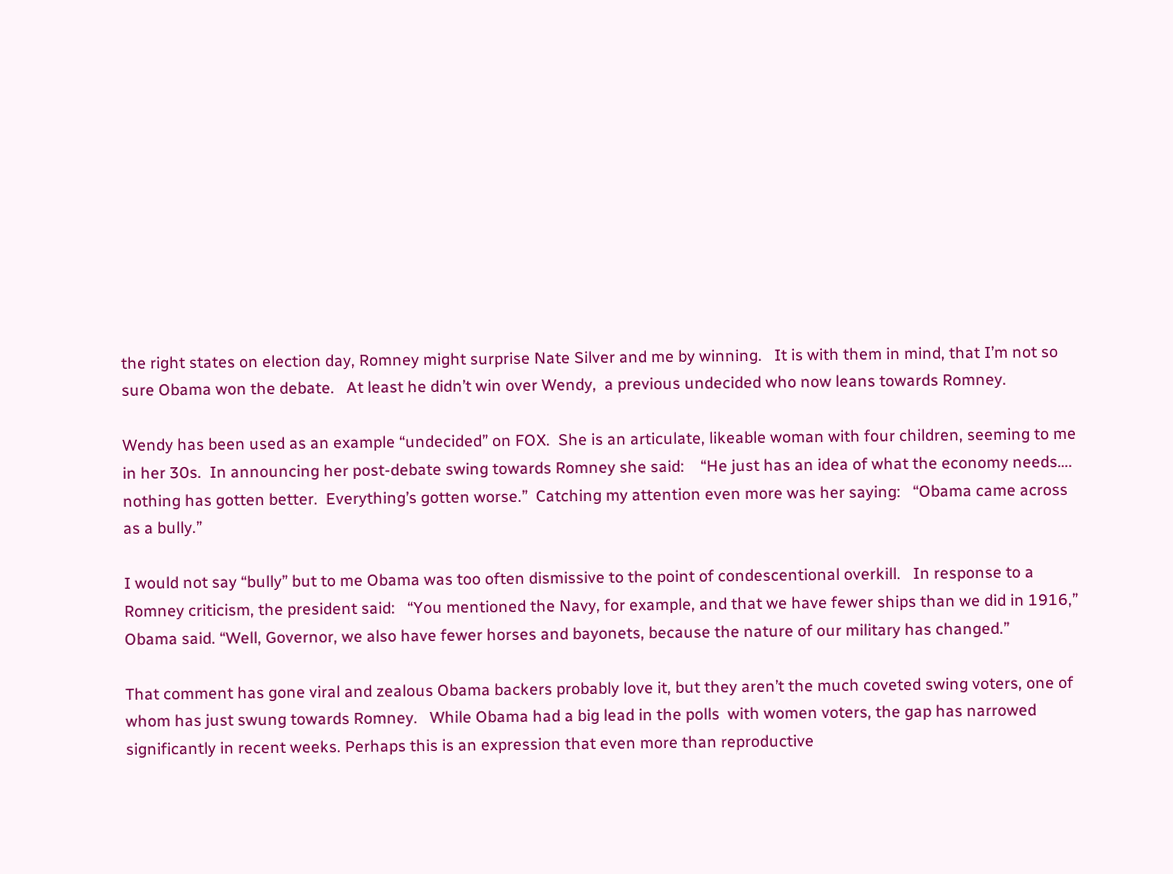the right states on election day, Romney might surprise Nate Silver and me by winning.   It is with them in mind, that I’m not so sure Obama won the debate.   At least he didn’t win over Wendy,  a previous undecided who now leans towards Romney.

Wendy has been used as an example “undecided” on FOX.  She is an articulate, likeable woman with four children, seeming to me in her 30s.  In announcing her post-debate swing towards Romney she said:    “He just has an idea of what the economy needs…. nothing has gotten better.  Everything’s gotten worse.”  Catching my attention even more was her saying:   “Obama came across as a bully.”

I would not say “bully” but to me Obama was too often dismissive to the point of condescentional overkill.   In response to a Romney criticism, the president said:   “You mentioned the Navy, for example, and that we have fewer ships than we did in 1916,” Obama said. “Well, Governor, we also have fewer horses and bayonets, because the nature of our military has changed.”

That comment has gone viral and zealous Obama backers probably love it, but they aren’t the much coveted swing voters, one of whom has just swung towards Romney.   While Obama had a big lead in the polls  with women voters, the gap has narrowed significantly in recent weeks. Perhaps this is an expression that even more than reproductive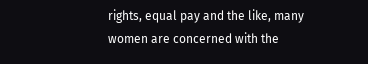rights, equal pay and the like, many women are concerned with the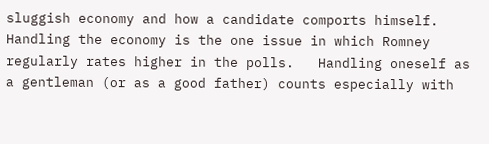sluggish economy and how a candidate comports himself.   Handling the economy is the one issue in which Romney regularly rates higher in the polls.   Handling oneself as a gentleman (or as a good father) counts especially with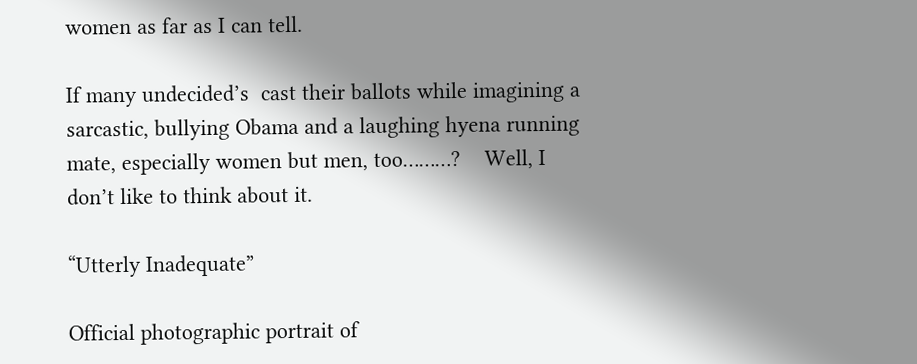women as far as I can tell.

If many undecided’s  cast their ballots while imagining a sarcastic, bullying Obama and a laughing hyena running mate, especially women but men, too………?    Well, I don’t like to think about it.

“Utterly Inadequate”

Official photographic portrait of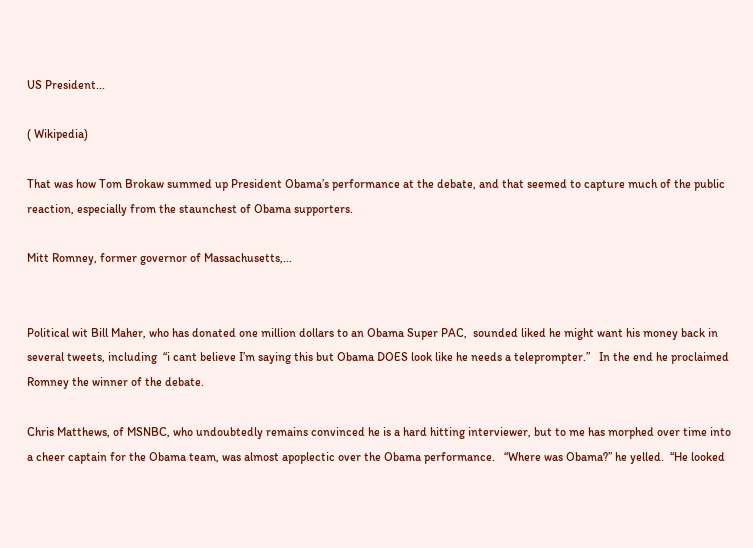US President...

( Wikipedia)

That was how Tom Brokaw summed up President Obama’s performance at the debate, and that seemed to capture much of the public reaction, especially from the staunchest of Obama supporters.

Mitt Romney, former governor of Massachusetts,...


Political wit Bill Maher, who has donated one million dollars to an Obama Super PAC,  sounded liked he might want his money back in several tweets, including  “i cant believe I’m saying this but Obama DOES look like he needs a teleprompter.”   In the end he proclaimed Romney the winner of the debate.

Chris Matthews, of MSNBC, who undoubtedly remains convinced he is a hard hitting interviewer, but to me has morphed over time into a cheer captain for the Obama team, was almost apoplectic over the Obama performance.   “Where was Obama?” he yelled.  “He looked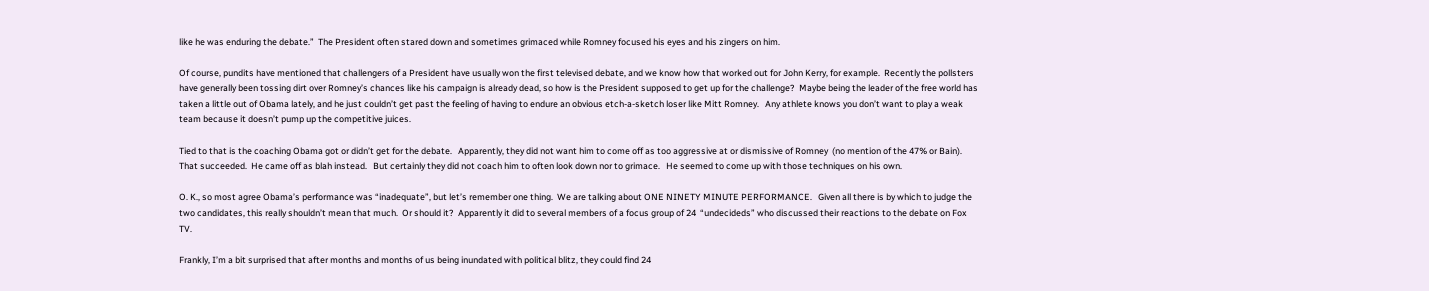like he was enduring the debate.”  The President often stared down and sometimes grimaced while Romney focused his eyes and his zingers on him.

Of course, pundits have mentioned that challengers of a President have usually won the first televised debate, and we know how that worked out for John Kerry, for example.  Recently the pollsters have generally been tossing dirt over Romney’s chances like his campaign is already dead, so how is the President supposed to get up for the challenge?  Maybe being the leader of the free world has taken a little out of Obama lately, and he just couldn’t get past the feeling of having to endure an obvious etch-a-sketch loser like Mitt Romney.   Any athlete knows you don’t want to play a weak team because it doesn’t pump up the competitive juices.

Tied to that is the coaching Obama got or didn’t get for the debate.   Apparently, they did not want him to come off as too aggressive at or dismissive of Romney  (no mention of the 47% or Bain).  That succeeded.  He came off as blah instead.   But certainly they did not coach him to often look down nor to grimace.   He seemed to come up with those techniques on his own.

O. K., so most agree Obama’s performance was “inadequate”, but let’s remember one thing.  We are talking about ONE NINETY MINUTE PERFORMANCE.   Given all there is by which to judge the two candidates, this really shouldn’t mean that much.  Or should it?  Apparently it did to several members of a focus group of 24  “undecideds” who discussed their reactions to the debate on Fox TV.

Frankly, I’m a bit surprised that after months and months of us being inundated with political blitz, they could find 24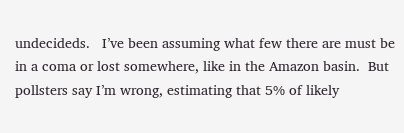undecideds.   I’ve been assuming what few there are must be in a coma or lost somewhere, like in the Amazon basin.  But pollsters say I’m wrong, estimating that 5% of likely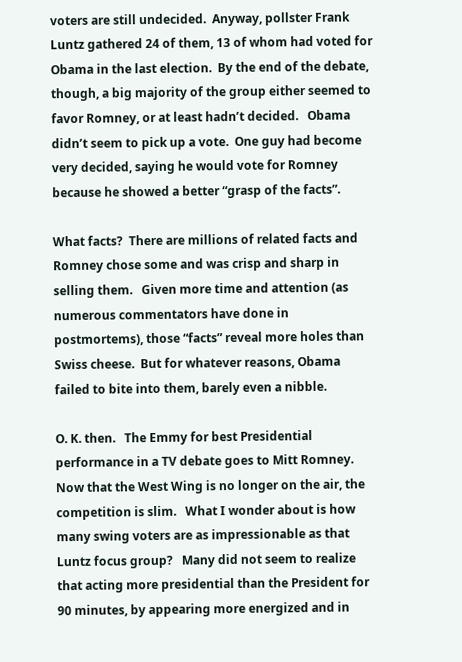voters are still undecided.  Anyway, pollster Frank Luntz gathered 24 of them, 13 of whom had voted for Obama in the last election.  By the end of the debate, though, a big majority of the group either seemed to favor Romney, or at least hadn’t decided.   Obama didn’t seem to pick up a vote.  One guy had become very decided, saying he would vote for Romney because he showed a better “grasp of the facts”.

What facts?  There are millions of related facts and Romney chose some and was crisp and sharp in selling them.   Given more time and attention (as numerous commentators have done in postmortems), those “facts” reveal more holes than Swiss cheese.  But for whatever reasons, Obama failed to bite into them, barely even a nibble.

O. K. then.   The Emmy for best Presidential performance in a TV debate goes to Mitt Romney.   Now that the West Wing is no longer on the air, the competition is slim.   What I wonder about is how many swing voters are as impressionable as that Luntz focus group?   Many did not seem to realize that acting more presidential than the President for 90 minutes, by appearing more energized and in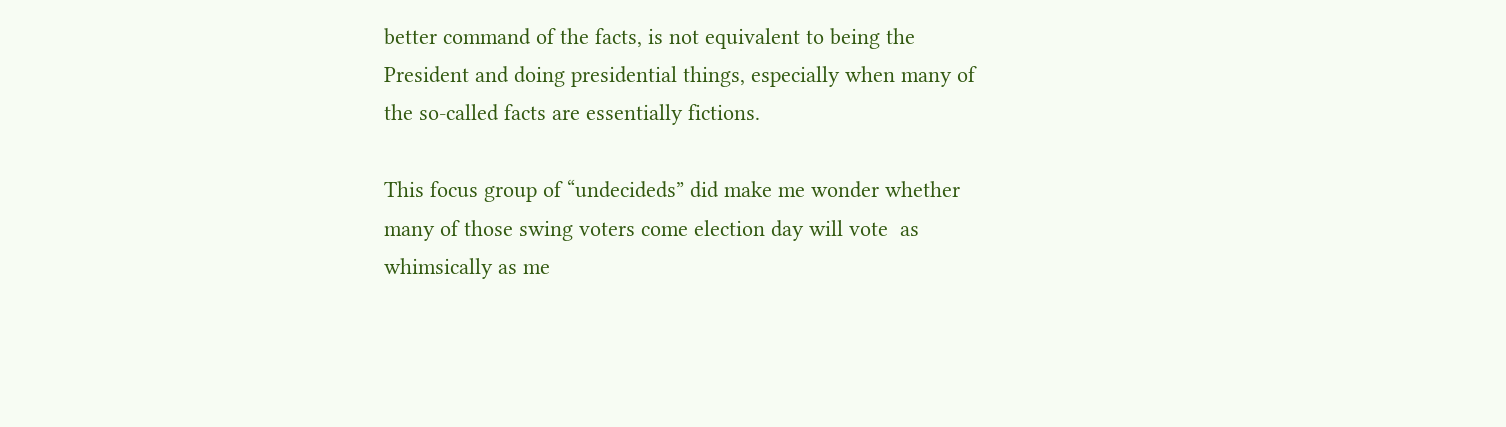better command of the facts, is not equivalent to being the President and doing presidential things, especially when many of the so-called facts are essentially fictions.

This focus group of “undecideds” did make me wonder whether many of those swing voters come election day will vote  as whimsically as me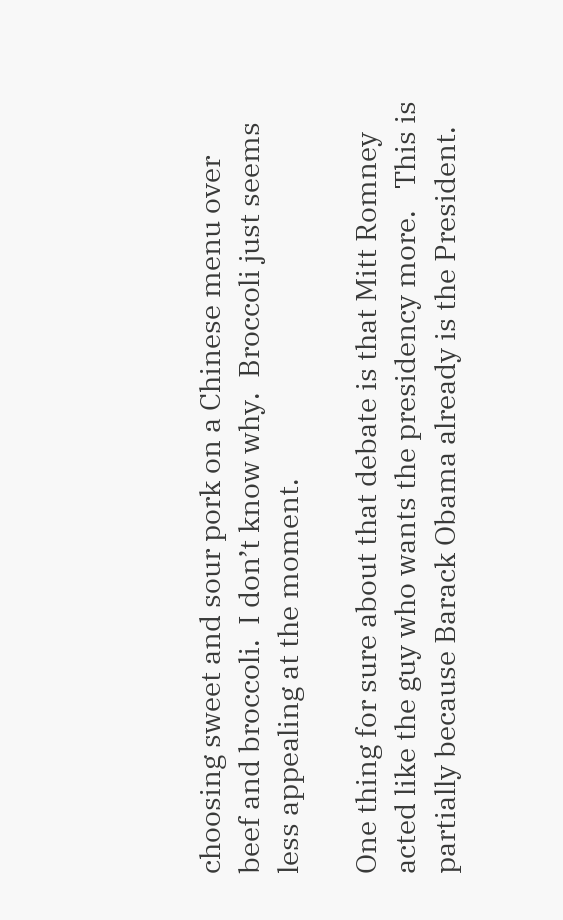choosing sweet and sour pork on a Chinese menu over beef and broccoli.  I don’t know why.  Broccoli just seems less appealing at the moment.

One thing for sure about that debate is that Mitt Romney acted like the guy who wants the presidency more.   This is partially because Barack Obama already is the President.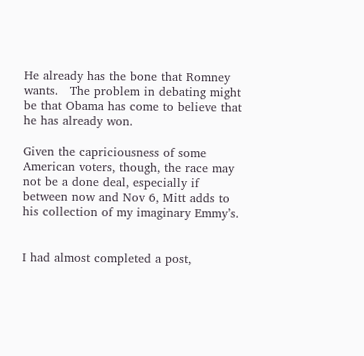He already has the bone that Romney wants.   The problem in debating might be that Obama has come to believe that he has already won.

Given the capriciousness of some American voters, though, the race may not be a done deal, especially if between now and Nov 6, Mitt adds to his collection of my imaginary Emmy’s.


I had almost completed a post,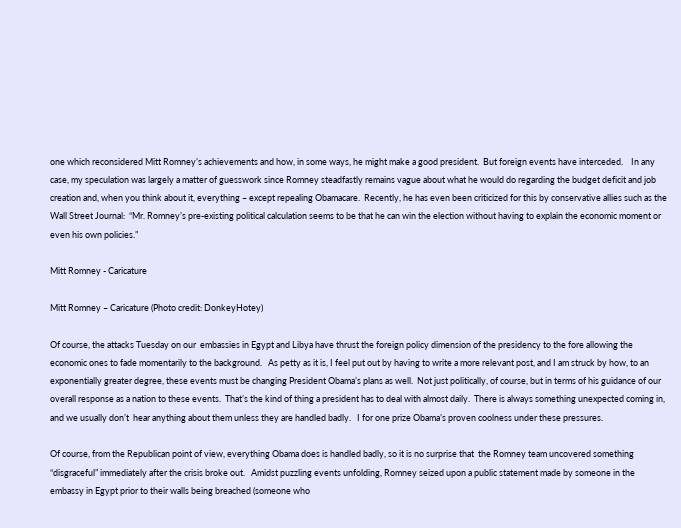one which reconsidered Mitt Romney’s achievements and how, in some ways, he might make a good president.  But foreign events have interceded.    In any case, my speculation was largely a matter of guesswork since Romney steadfastly remains vague about what he would do regarding the budget deficit and job creation and, when you think about it, everything – except repealing Obamacare.  Recently, he has even been criticized for this by conservative allies such as the Wall Street Journal:  “Mr. Romney’s pre-existing political calculation seems to be that he can win the election without having to explain the economic moment or even his own policies.”

Mitt Romney - Caricature

Mitt Romney – Caricature (Photo credit: DonkeyHotey)

Of course, the attacks Tuesday on our  embassies in Egypt and Libya have thrust the foreign policy dimension of the presidency to the fore allowing the economic ones to fade momentarily to the background.   As petty as it is, I feel put out by having to write a more relevant post, and I am struck by how, to an exponentially greater degree, these events must be changing President Obama’s plans as well.  Not just politically, of course, but in terms of his guidance of our overall response as a nation to these events.  That’s the kind of thing a president has to deal with almost daily.  There is always something unexpected coming in, and we usually don’t  hear anything about them unless they are handled badly.   I for one prize Obama’s proven coolness under these pressures.

Of course, from the Republican point of view, everything Obama does is handled badly, so it is no surprise that  the Romney team uncovered something “disgraceful” immediately after the crisis broke out.   Amidst puzzling events unfolding, Romney seized upon a public statement made by someone in the embassy in Egypt prior to their walls being breached (someone who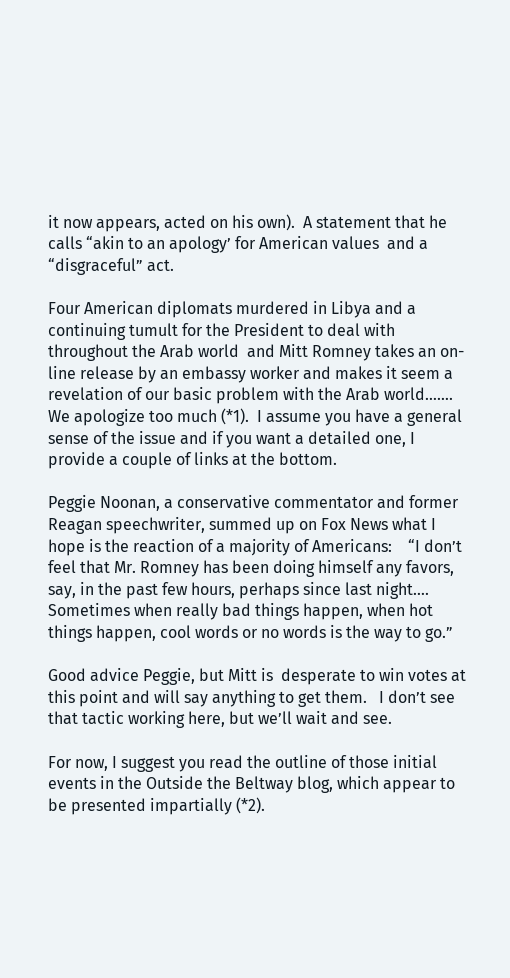it now appears, acted on his own).  A statement that he calls “akin to an apology’ for American values  and a “disgraceful” act.

Four American diplomats murdered in Libya and a continuing tumult for the President to deal with throughout the Arab world  and Mitt Romney takes an on-line release by an embassy worker and makes it seem a revelation of our basic problem with the Arab world…….  We apologize too much (*1).  I assume you have a general sense of the issue and if you want a detailed one, I provide a couple of links at the bottom.

Peggie Noonan, a conservative commentator and former Reagan speechwriter, summed up on Fox News what I hope is the reaction of a majority of Americans:    “I don’t feel that Mr. Romney has been doing himself any favors, say, in the past few hours, perhaps since last night….   Sometimes when really bad things happen, when hot things happen, cool words or no words is the way to go.”

Good advice Peggie, but Mitt is  desperate to win votes at this point and will say anything to get them.   I don’t see that tactic working here, but we’ll wait and see.

For now, I suggest you read the outline of those initial events in the Outside the Beltway blog, which appear to be presented impartially (*2).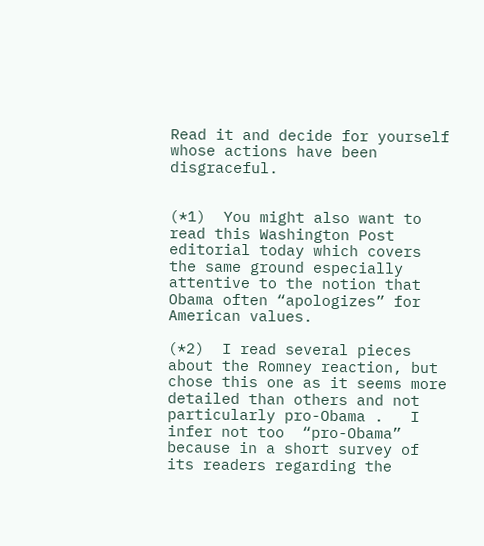Read it and decide for yourself whose actions have been disgraceful.


(*1)  You might also want to read this Washington Post editorial today which covers the same ground especially attentive to the notion that Obama often “apologizes” for American values.

(*2)  I read several pieces  about the Romney reaction, but chose this one as it seems more detailed than others and not particularly pro-Obama .   I infer not too  “pro-Obama” because in a short survey of its readers regarding the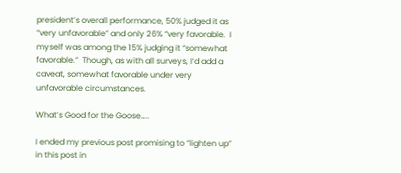president’s overall performance, 50% judged it as “very unfavorable” and only 26% “very favorable.  I myself was among the 15% judging it “somewhat favorable.”  Though, as with all surveys, I’d add a caveat, somewhat favorable under very unfavorable circumstances.

What’s Good for the Goose…..

I ended my previous post promising to “lighten up” in this post in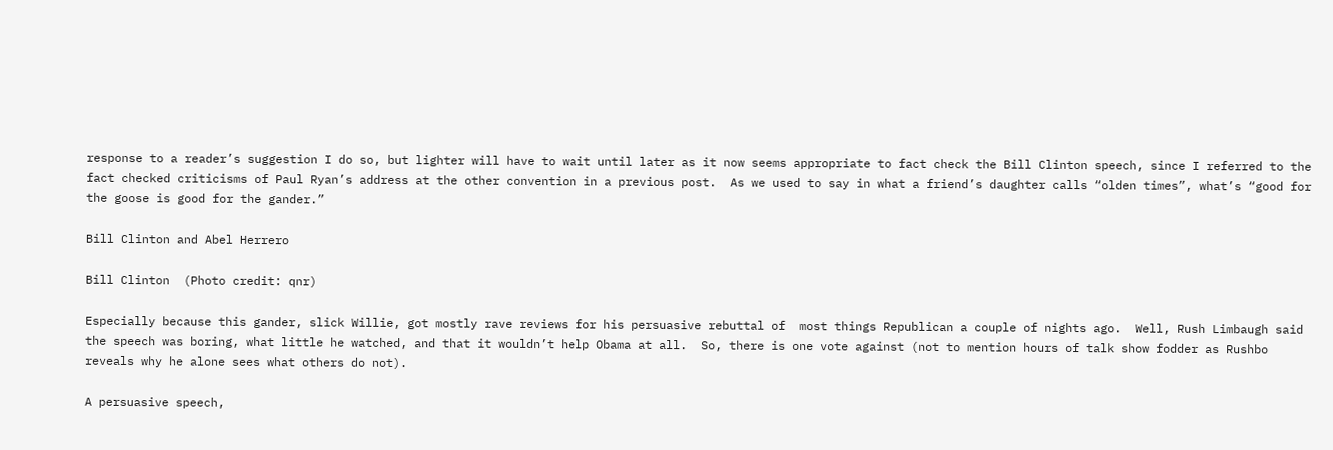response to a reader’s suggestion I do so, but lighter will have to wait until later as it now seems appropriate to fact check the Bill Clinton speech, since I referred to the fact checked criticisms of Paul Ryan’s address at the other convention in a previous post.  As we used to say in what a friend’s daughter calls “olden times”, what’s “good for the goose is good for the gander.”

Bill Clinton and Abel Herrero

Bill Clinton  (Photo credit: qnr)

Especially because this gander, slick Willie, got mostly rave reviews for his persuasive rebuttal of  most things Republican a couple of nights ago.  Well, Rush Limbaugh said the speech was boring, what little he watched, and that it wouldn’t help Obama at all.  So, there is one vote against (not to mention hours of talk show fodder as Rushbo reveals why he alone sees what others do not).

A persuasive speech,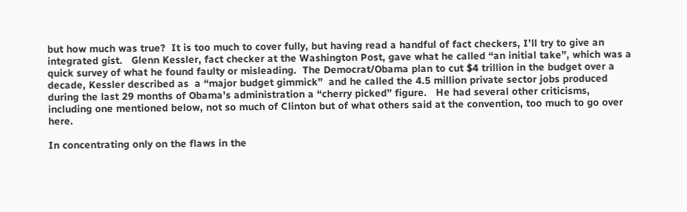but how much was true?  It is too much to cover fully, but having read a handful of fact checkers, I’ll try to give an integrated gist.   Glenn Kessler, fact checker at the Washington Post, gave what he called “an initial take”, which was a quick survey of what he found faulty or misleading.  The Democrat/Obama plan to cut $4 trillion in the budget over a decade, Kessler described as  a “major budget gimmick”  and he called the 4.5 million private sector jobs produced during the last 29 months of Obama’s administration a “cherry picked” figure.   He had several other criticisms, including one mentioned below, not so much of Clinton but of what others said at the convention, too much to go over here.

In concentrating only on the flaws in the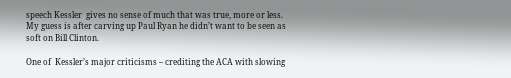speech Kessler  gives no sense of much that was true, more or less.   My guess is after carving up Paul Ryan he didn’t want to be seen as soft on Bill Clinton.

One of  Kessler’s major criticisms – crediting the ACA with slowing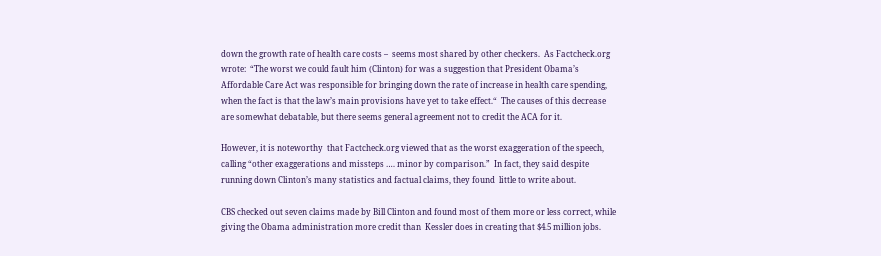down the growth rate of health care costs –  seems most shared by other checkers.  As Factcheck.org wrote:  “The worst we could fault him (Clinton) for was a suggestion that President Obama’s Affordable Care Act was responsible for bringing down the rate of increase in health care spending, when the fact is that the law’s main provisions have yet to take effect.“  The causes of this decrease are somewhat debatable, but there seems general agreement not to credit the ACA for it.

However, it is noteworthy  that Factcheck.org viewed that as the worst exaggeration of the speech, calling “other exaggerations and missteps …. minor by comparison.”  In fact, they said despite running down Clinton’s many statistics and factual claims, they found  little to write about.

CBS checked out seven claims made by Bill Clinton and found most of them more or less correct, while giving the Obama administration more credit than  Kessler does in creating that $4.5 million jobs.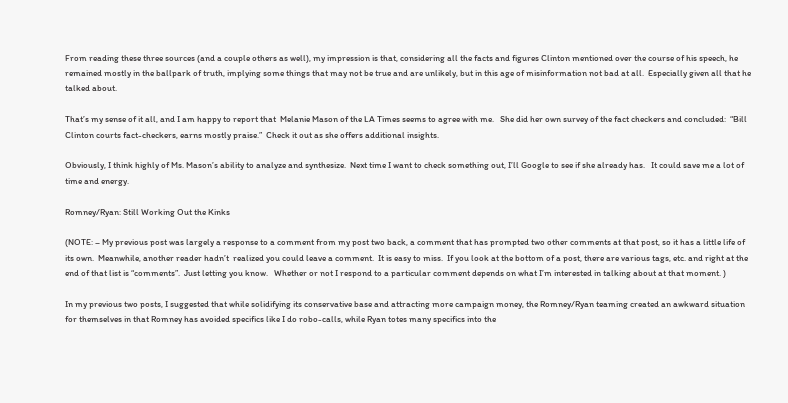From reading these three sources (and a couple others as well), my impression is that, considering all the facts and figures Clinton mentioned over the course of his speech, he remained mostly in the ballpark of truth, implying some things that may not be true and are unlikely, but in this age of misinformation not bad at all.  Especially given all that he talked about.

That’s my sense of it all, and I am happy to report that  Melanie Mason of the LA Times seems to agree with me.   She did her own survey of the fact checkers and concluded:  “Bill Clinton courts fact-checkers, earns mostly praise.”  Check it out as she offers additional insights.

Obviously, I think highly of Ms. Mason’s ability to analyze and synthesize.  Next time I want to check something out, I’ll Google to see if she already has.   It could save me a lot of time and energy.

Romney/Ryan: Still Working Out the Kinks

(NOTE: – My previous post was largely a response to a comment from my post two back, a comment that has prompted two other comments at that post, so it has a little life of its own.  Meanwhile, another reader hadn’t  realized you could leave a comment.  It is easy to miss.  If you look at the bottom of a post, there are various tags, etc. and right at the end of that list is “comments”.  Just letting you know.   Whether or not I respond to a particular comment depends on what I’m interested in talking about at that moment. )

In my previous two posts, I suggested that while solidifying its conservative base and attracting more campaign money, the Romney/Ryan teaming created an awkward situation for themselves in that Romney has avoided specifics like I do robo-calls, while Ryan totes many specifics into the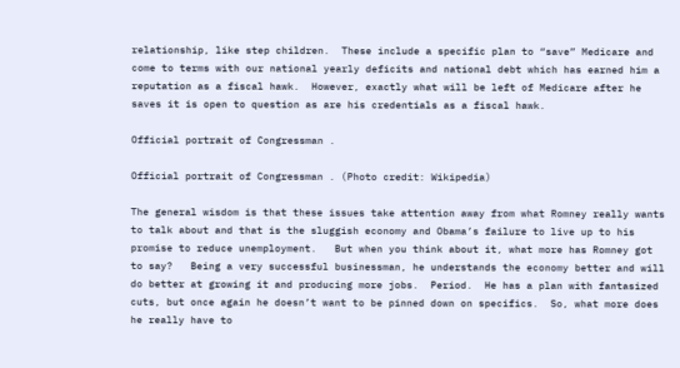relationship, like step children.  These include a specific plan to “save” Medicare and come to terms with our national yearly deficits and national debt which has earned him a reputation as a fiscal hawk.  However, exactly what will be left of Medicare after he saves it is open to question as are his credentials as a fiscal hawk.

Official portrait of Congressman .

Official portrait of Congressman . (Photo credit: Wikipedia)

The general wisdom is that these issues take attention away from what Romney really wants to talk about and that is the sluggish economy and Obama’s failure to live up to his promise to reduce unemployment.   But when you think about it, what more has Romney got to say?   Being a very successful businessman, he understands the economy better and will do better at growing it and producing more jobs.  Period.  He has a plan with fantasized cuts, but once again he doesn’t want to be pinned down on specifics.  So, what more does he really have to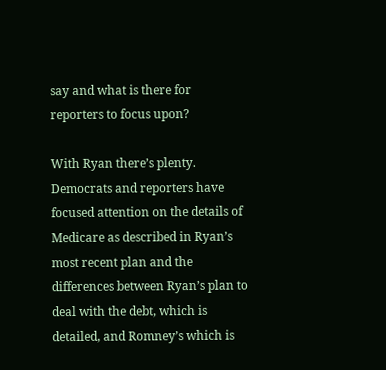say and what is there for reporters to focus upon?

With Ryan there’s plenty.   Democrats and reporters have focused attention on the details of  Medicare as described in Ryan’s most recent plan and the differences between Ryan’s plan to deal with the debt, which is detailed, and Romney’s which is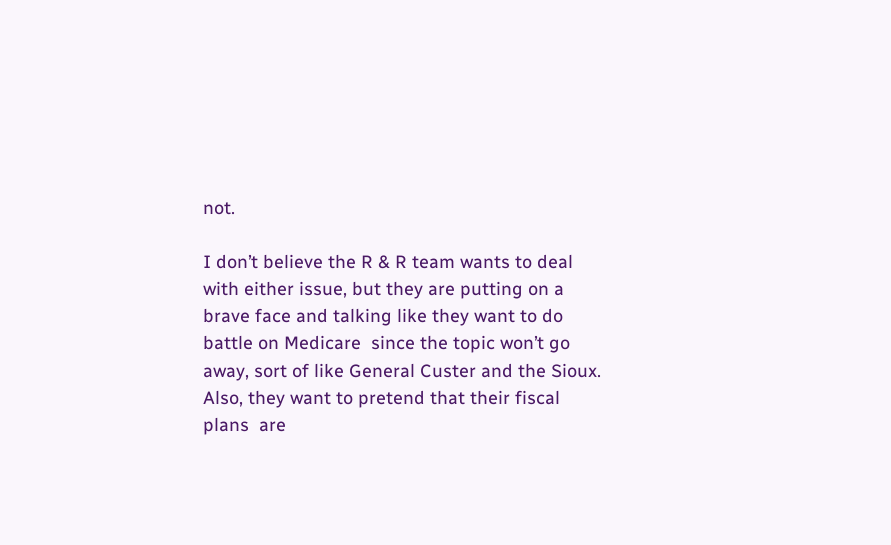not.

I don’t believe the R & R team wants to deal with either issue, but they are putting on a brave face and talking like they want to do battle on Medicare  since the topic won’t go away, sort of like General Custer and the Sioux.   Also, they want to pretend that their fiscal plans  are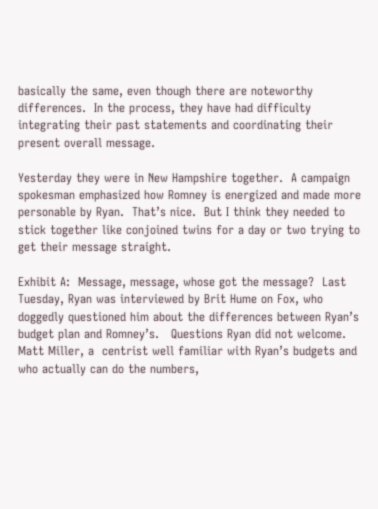basically the same, even though there are noteworthy differences.  In the process, they have had difficulty integrating their past statements and coordinating their present overall message.

Yesterday they were in New Hampshire together.  A campaign spokesman emphasized how Romney is energized and made more personable by Ryan.  That’s nice.  But I think they needed to stick together like conjoined twins for a day or two trying to get their message straight.

Exhibit A:  Message, message, whose got the message?  Last Tuesday, Ryan was interviewed by Brit Hume on Fox, who doggedly questioned him about the differences between Ryan’s budget plan and Romney’s.   Questions Ryan did not welcome.  Matt Miller, a  centrist well familiar with Ryan’s budgets and who actually can do the numbers,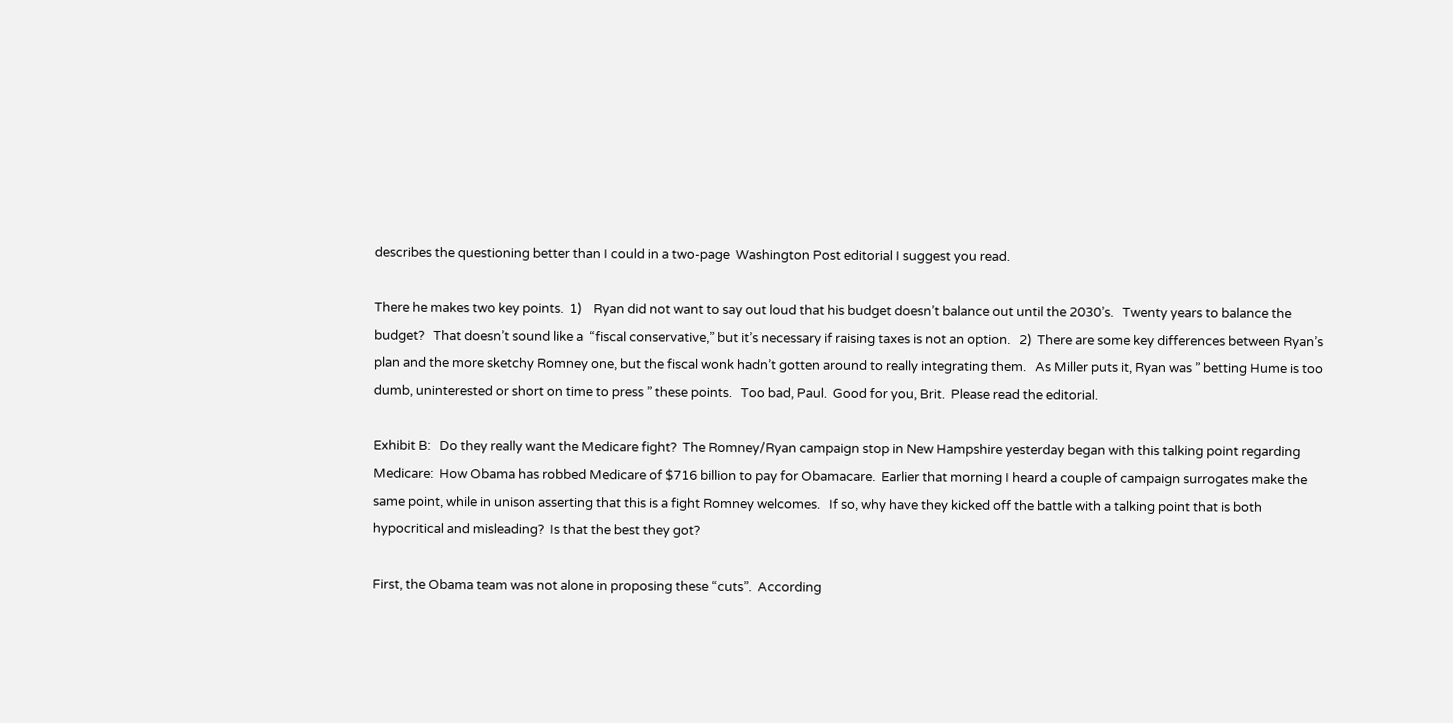describes the questioning better than I could in a two-page  Washington Post editorial I suggest you read.

There he makes two key points.  1)    Ryan did not want to say out loud that his budget doesn’t balance out until the 2030’s.   Twenty years to balance the budget?   That doesn’t sound like a  “fiscal conservative,” but it’s necessary if raising taxes is not an option.   2)  There are some key differences between Ryan’s plan and the more sketchy Romney one, but the fiscal wonk hadn’t gotten around to really integrating them.   As Miller puts it, Ryan was ” betting Hume is too dumb, uninterested or short on time to press ” these points.   Too bad, Paul.  Good for you, Brit.  Please read the editorial.

Exhibit B:   Do they really want the Medicare fight?  The Romney/Ryan campaign stop in New Hampshire yesterday began with this talking point regarding Medicare:  How Obama has robbed Medicare of $716 billion to pay for Obamacare.  Earlier that morning I heard a couple of campaign surrogates make the same point, while in unison asserting that this is a fight Romney welcomes.   If so, why have they kicked off the battle with a talking point that is both hypocritical and misleading?  Is that the best they got?

First, the Obama team was not alone in proposing these “cuts”.  According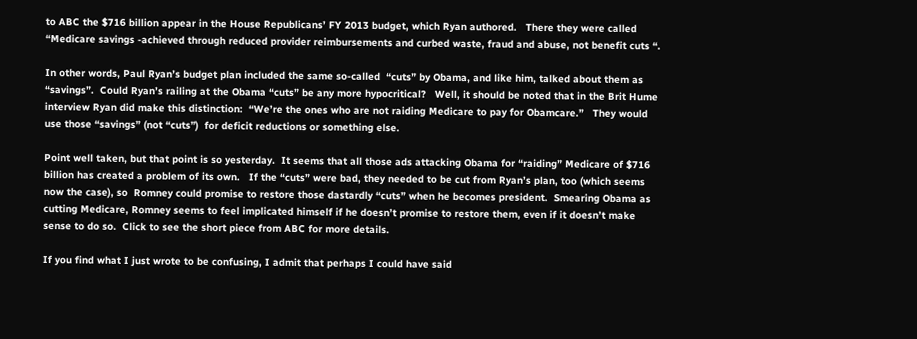to ABC the $716 billion appear in the House Republicans’ FY 2013 budget, which Ryan authored.   There they were called “Medicare savings -achieved through reduced provider reimbursements and curbed waste, fraud and abuse, not benefit cuts “.

In other words, Paul Ryan’s budget plan included the same so-called  “cuts” by Obama, and like him, talked about them as “savings”.  Could Ryan’s railing at the Obama “cuts” be any more hypocritical?   Well, it should be noted that in the Brit Hume interview Ryan did make this distinction:  “We’re the ones who are not raiding Medicare to pay for Obamcare.”   They would use those “savings” (not “cuts”)  for deficit reductions or something else.

Point well taken, but that point is so yesterday.  It seems that all those ads attacking Obama for “raiding” Medicare of $716 billion has created a problem of its own.   If the “cuts” were bad, they needed to be cut from Ryan’s plan, too (which seems now the case), so  Romney could promise to restore those dastardly “cuts” when he becomes president.  Smearing Obama as cutting Medicare, Romney seems to feel implicated himself if he doesn’t promise to restore them, even if it doesn’t make sense to do so.  Click to see the short piece from ABC for more details.

If you find what I just wrote to be confusing, I admit that perhaps I could have said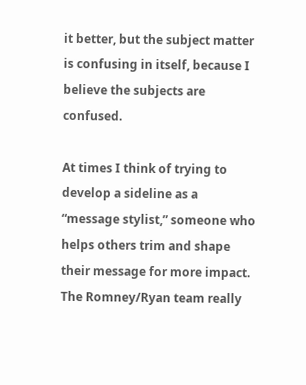it better, but the subject matter is confusing in itself, because I believe the subjects are confused.

At times I think of trying to develop a sideline as a “message stylist,” someone who helps others trim and shape their message for more impact.  The Romney/Ryan team really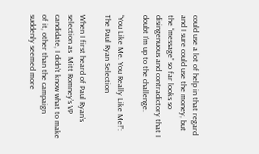could use a lot of help in that regard and I sure could use the money, but the “message” so far looks so disingenuous and contradictory that I doubt I’m up to the challenge.

“You Like Me. You Really Like Me!”: The Paul Ryan Selection

When I first heard of Paul Ryan’s selection as  Mitt Romney’s VP candidate, I didn’t know what to make of it, other than the campaign suddenly seemed more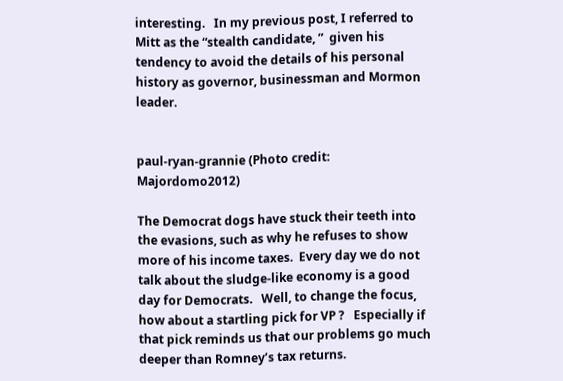interesting.   In my previous post, I referred to Mitt as the “stealth candidate, ”  given his tendency to avoid the details of his personal history as governor, businessman and Mormon leader.


paul-ryan-grannie (Photo credit: Majordomo2012)

The Democrat dogs have stuck their teeth into the evasions, such as why he refuses to show more of his income taxes.  Every day we do not talk about the sludge-like economy is a good day for Democrats.   Well, to change the focus, how about a startling pick for VP ?   Especially if that pick reminds us that our problems go much deeper than Romney’s tax returns.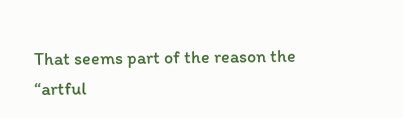That seems part of the reason the  “artful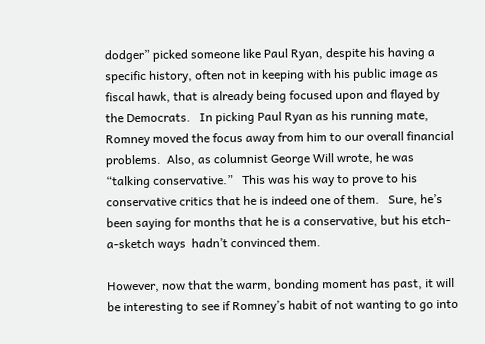dodger” picked someone like Paul Ryan, despite his having a specific history, often not in keeping with his public image as fiscal hawk, that is already being focused upon and flayed by the Democrats.   In picking Paul Ryan as his running mate, Romney moved the focus away from him to our overall financial problems.  Also, as columnist George Will wrote, he was “talking conservative.”   This was his way to prove to his conservative critics that he is indeed one of them.   Sure, he’s  been saying for months that he is a conservative, but his etch-a-sketch ways  hadn’t convinced them.

However, now that the warm, bonding moment has past, it will be interesting to see if Romney’s habit of not wanting to go into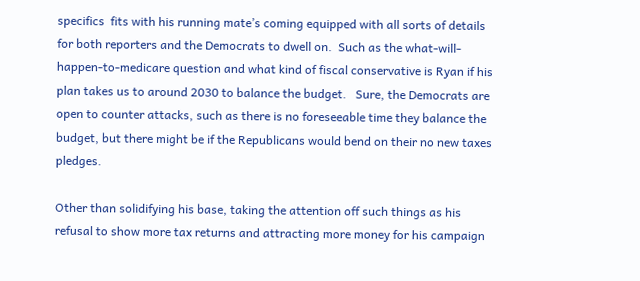specifics  fits with his running mate’s coming equipped with all sorts of details for both reporters and the Democrats to dwell on.  Such as the what-will-happen-to-medicare question and what kind of fiscal conservative is Ryan if his plan takes us to around 2030 to balance the budget.   Sure, the Democrats are open to counter attacks, such as there is no foreseeable time they balance the budget, but there might be if the Republicans would bend on their no new taxes pledges.

Other than solidifying his base, taking the attention off such things as his refusal to show more tax returns and attracting more money for his campaign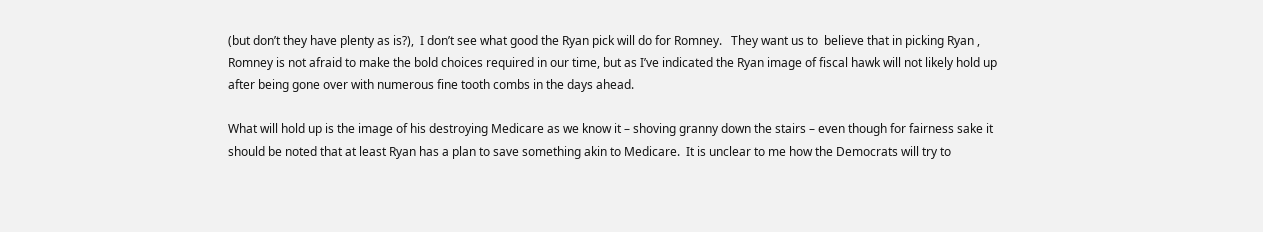(but don’t they have plenty as is?),  I don’t see what good the Ryan pick will do for Romney.   They want us to  believe that in picking Ryan , Romney is not afraid to make the bold choices required in our time, but as I’ve indicated the Ryan image of fiscal hawk will not likely hold up after being gone over with numerous fine tooth combs in the days ahead.

What will hold up is the image of his destroying Medicare as we know it – shoving granny down the stairs – even though for fairness sake it should be noted that at least Ryan has a plan to save something akin to Medicare.  It is unclear to me how the Democrats will try to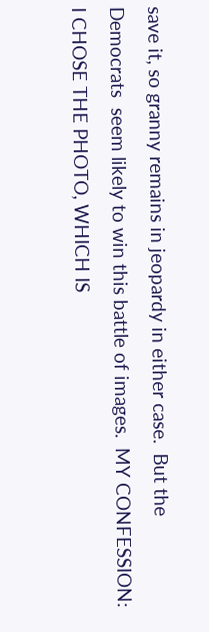save it, so granny remains in jeopardy in either case.  But the Democrats  seem likely to win this battle of images.  MY CONFESSION:  I CHOSE THE PHOTO, WHICH IS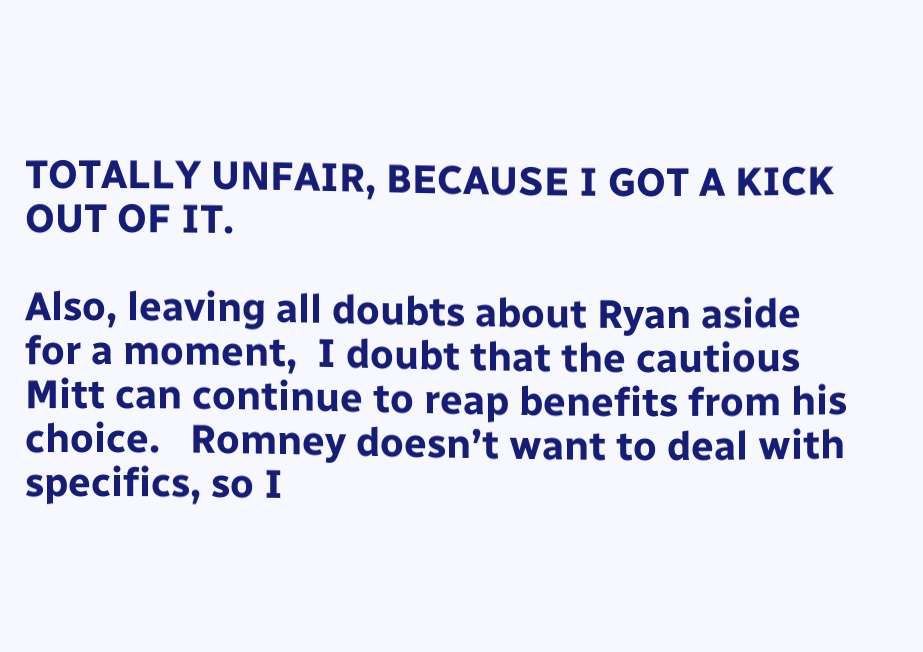TOTALLY UNFAIR, BECAUSE I GOT A KICK OUT OF IT.

Also, leaving all doubts about Ryan aside for a moment,  I doubt that the cautious Mitt can continue to reap benefits from his choice.   Romney doesn’t want to deal with specifics, so I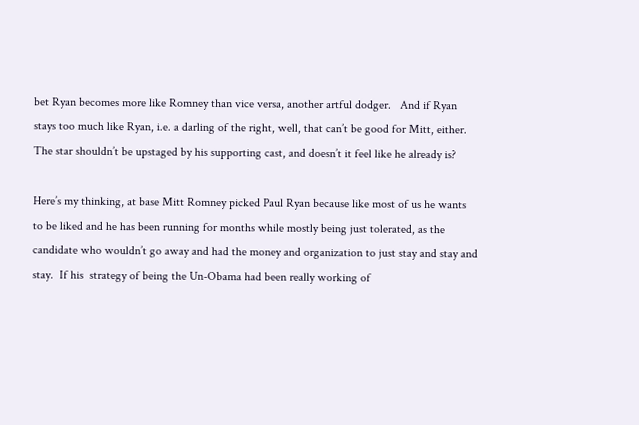bet Ryan becomes more like Romney than vice versa, another artful dodger.   And if Ryan stays too much like Ryan, i.e. a darling of the right, well, that can’t be good for Mitt, either.   The star shouldn’t be upstaged by his supporting cast, and doesn’t it feel like he already is?

Here’s my thinking, at base Mitt Romney picked Paul Ryan because like most of us he wants to be liked and he has been running for months while mostly being just tolerated, as the candidate who wouldn’t go away and had the money and organization to just stay and stay and stay.  If his  strategy of being the Un-Obama had been really working of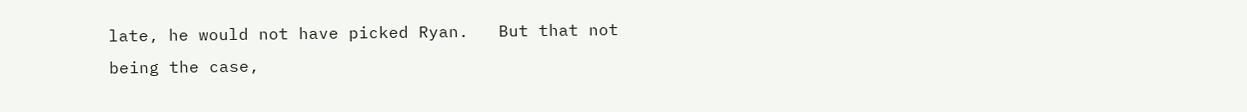late, he would not have picked Ryan.   But that not being the case,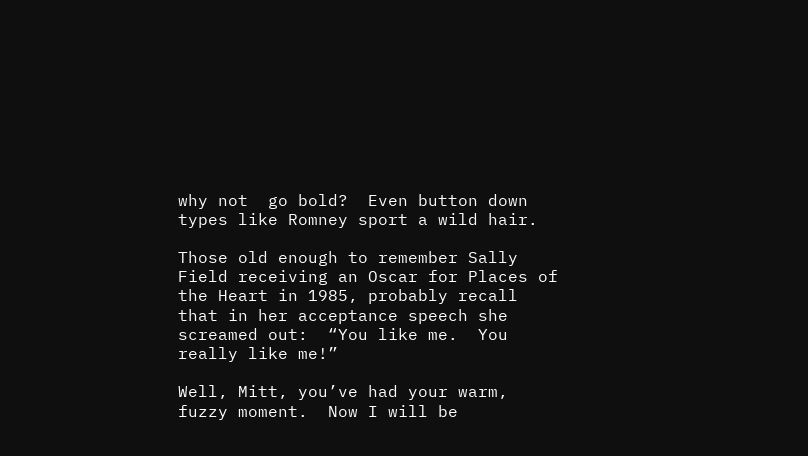why not  go bold?  Even button down types like Romney sport a wild hair.

Those old enough to remember Sally Field receiving an Oscar for Places of the Heart in 1985, probably recall that in her acceptance speech she screamed out:  “You like me.  You really like me!”

Well, Mitt, you’ve had your warm, fuzzy moment.  Now I will be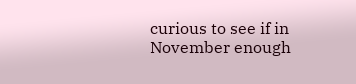curious to see if in November enough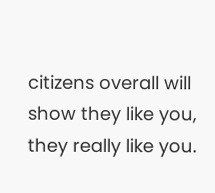citizens overall will show they like you, they really like you.